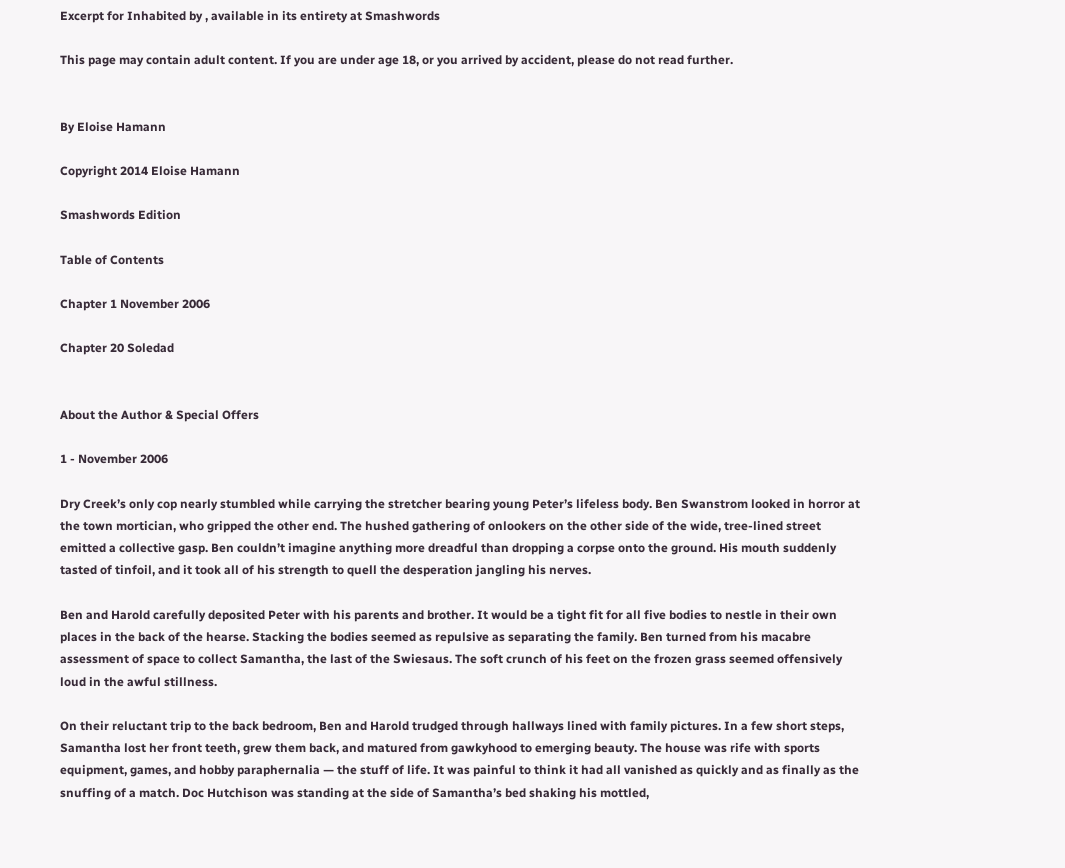Excerpt for Inhabited by , available in its entirety at Smashwords

This page may contain adult content. If you are under age 18, or you arrived by accident, please do not read further.


By Eloise Hamann

Copyright 2014 Eloise Hamann

Smashwords Edition

Table of Contents

Chapter 1 November 2006

Chapter 20 Soledad


About the Author & Special Offers

1 - November 2006

Dry Creek’s only cop nearly stumbled while carrying the stretcher bearing young Peter’s lifeless body. Ben Swanstrom looked in horror at the town mortician, who gripped the other end. The hushed gathering of onlookers on the other side of the wide, tree-lined street emitted a collective gasp. Ben couldn’t imagine anything more dreadful than dropping a corpse onto the ground. His mouth suddenly tasted of tinfoil, and it took all of his strength to quell the desperation jangling his nerves.

Ben and Harold carefully deposited Peter with his parents and brother. It would be a tight fit for all five bodies to nestle in their own places in the back of the hearse. Stacking the bodies seemed as repulsive as separating the family. Ben turned from his macabre assessment of space to collect Samantha, the last of the Swiesaus. The soft crunch of his feet on the frozen grass seemed offensively loud in the awful stillness.

On their reluctant trip to the back bedroom, Ben and Harold trudged through hallways lined with family pictures. In a few short steps, Samantha lost her front teeth, grew them back, and matured from gawkyhood to emerging beauty. The house was rife with sports equipment, games, and hobby paraphernalia — the stuff of life. It was painful to think it had all vanished as quickly and as finally as the snuffing of a match. Doc Hutchison was standing at the side of Samantha’s bed shaking his mottled,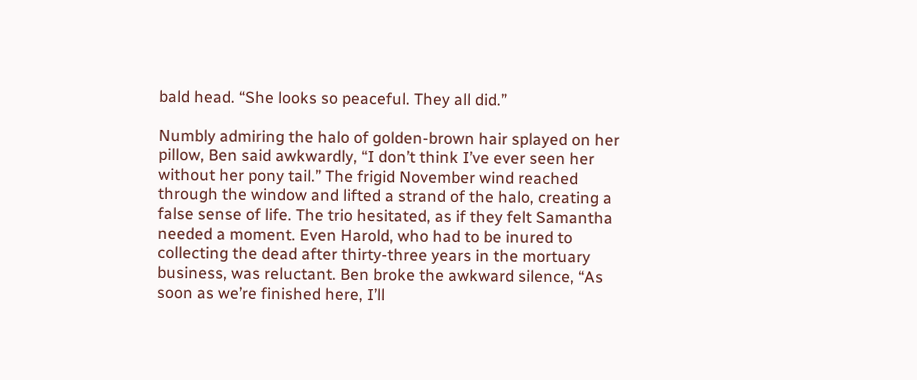bald head. “She looks so peaceful. They all did.”

Numbly admiring the halo of golden-brown hair splayed on her pillow, Ben said awkwardly, “I don’t think I’ve ever seen her without her pony tail.” The frigid November wind reached through the window and lifted a strand of the halo, creating a false sense of life. The trio hesitated, as if they felt Samantha needed a moment. Even Harold, who had to be inured to collecting the dead after thirty-three years in the mortuary business, was reluctant. Ben broke the awkward silence, “As soon as we’re finished here, I’ll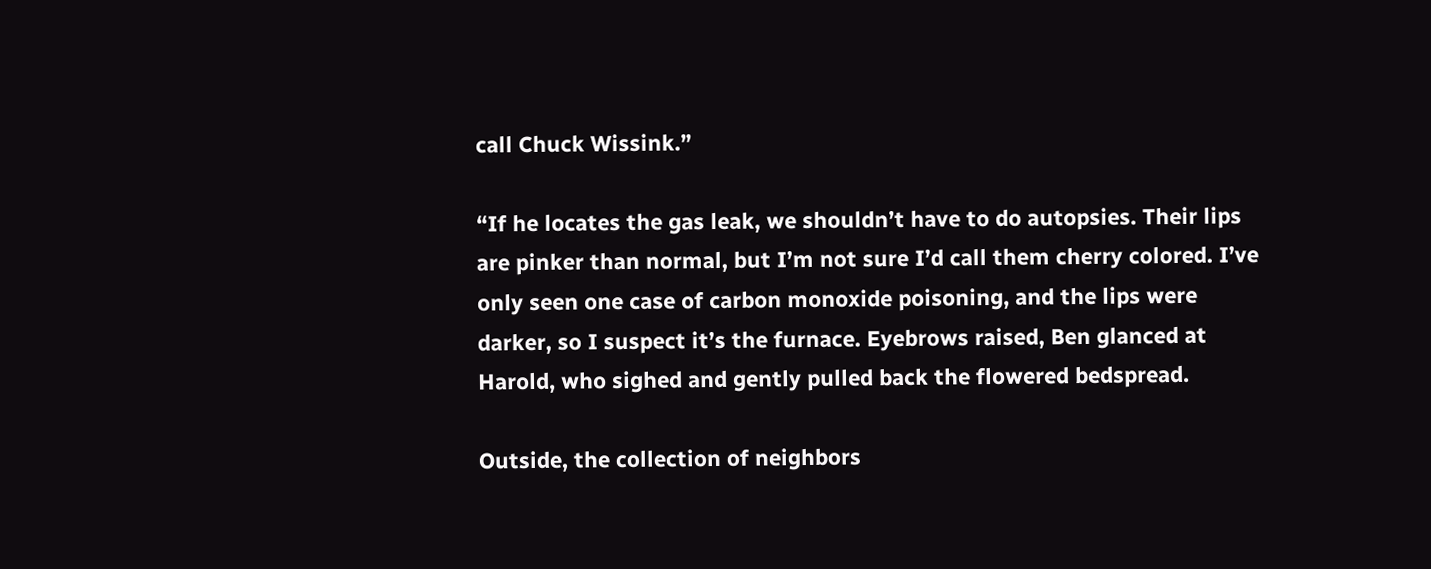call Chuck Wissink.”

“If he locates the gas leak, we shouldn’t have to do autopsies. Their lips are pinker than normal, but I’m not sure I’d call them cherry colored. I’ve only seen one case of carbon monoxide poisoning, and the lips were darker, so I suspect it’s the furnace. Eyebrows raised, Ben glanced at Harold, who sighed and gently pulled back the flowered bedspread.

Outside, the collection of neighbors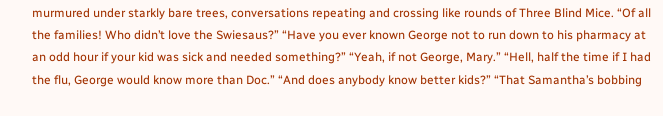murmured under starkly bare trees, conversations repeating and crossing like rounds of Three Blind Mice. “Of all the families! Who didn’t love the Swiesaus?” “Have you ever known George not to run down to his pharmacy at an odd hour if your kid was sick and needed something?” “Yeah, if not George, Mary.” “Hell, half the time if I had the flu, George would know more than Doc.” “And does anybody know better kids?” “That Samantha’s bobbing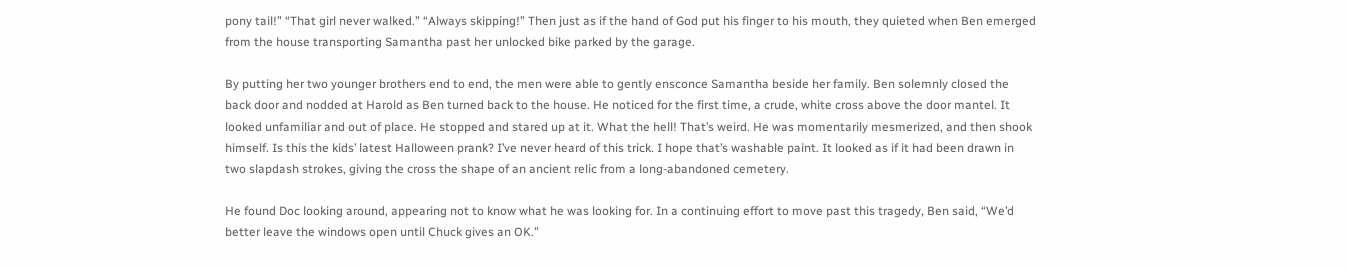pony tail!” “That girl never walked.” “Always skipping!” Then just as if the hand of God put his finger to his mouth, they quieted when Ben emerged from the house transporting Samantha past her unlocked bike parked by the garage.

By putting her two younger brothers end to end, the men were able to gently ensconce Samantha beside her family. Ben solemnly closed the back door and nodded at Harold as Ben turned back to the house. He noticed for the first time, a crude, white cross above the door mantel. It looked unfamiliar and out of place. He stopped and stared up at it. What the hell! That’s weird. He was momentarily mesmerized, and then shook himself. Is this the kids’ latest Halloween prank? I’ve never heard of this trick. I hope that’s washable paint. It looked as if it had been drawn in two slapdash strokes, giving the cross the shape of an ancient relic from a long-abandoned cemetery.

He found Doc looking around, appearing not to know what he was looking for. In a continuing effort to move past this tragedy, Ben said, “We’d better leave the windows open until Chuck gives an OK.”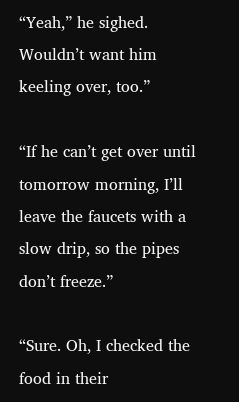“Yeah,” he sighed. Wouldn’t want him keeling over, too.”

“If he can’t get over until tomorrow morning, I’ll leave the faucets with a slow drip, so the pipes don’t freeze.”

“Sure. Oh, I checked the food in their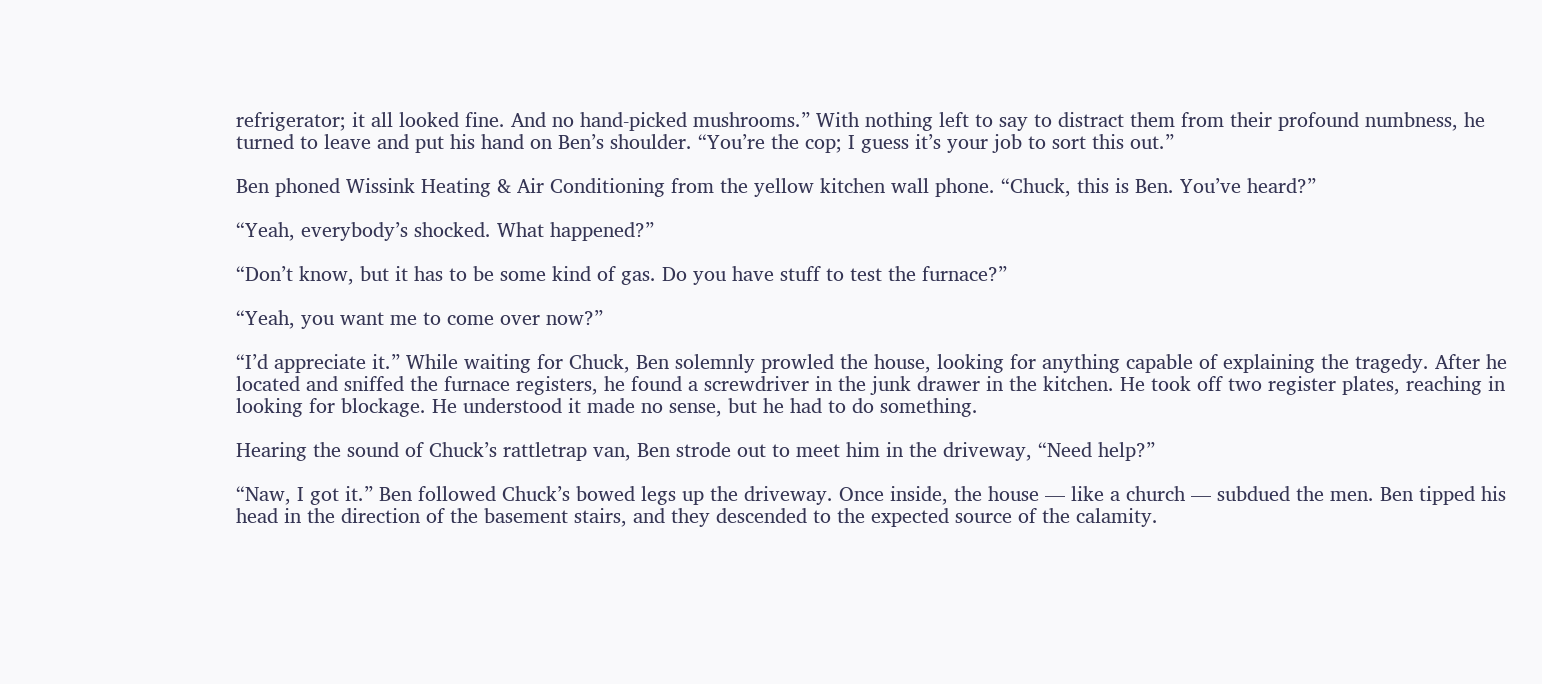refrigerator; it all looked fine. And no hand-picked mushrooms.” With nothing left to say to distract them from their profound numbness, he turned to leave and put his hand on Ben’s shoulder. “You’re the cop; I guess it’s your job to sort this out.”

Ben phoned Wissink Heating & Air Conditioning from the yellow kitchen wall phone. “Chuck, this is Ben. You’ve heard?”

“Yeah, everybody’s shocked. What happened?”

“Don’t know, but it has to be some kind of gas. Do you have stuff to test the furnace?”

“Yeah, you want me to come over now?”

“I’d appreciate it.” While waiting for Chuck, Ben solemnly prowled the house, looking for anything capable of explaining the tragedy. After he located and sniffed the furnace registers, he found a screwdriver in the junk drawer in the kitchen. He took off two register plates, reaching in looking for blockage. He understood it made no sense, but he had to do something.

Hearing the sound of Chuck’s rattletrap van, Ben strode out to meet him in the driveway, “Need help?”

“Naw, I got it.” Ben followed Chuck’s bowed legs up the driveway. Once inside, the house — like a church — subdued the men. Ben tipped his head in the direction of the basement stairs, and they descended to the expected source of the calamity.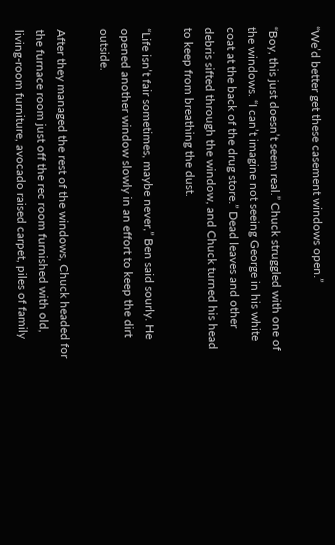“We’d better get these casement windows open.”

“Boy, this just doesn’t seem real.” Chuck struggled with one of the windows. “I can’t imagine not seeing George in his white coat at the back of the drug store.” Dead leaves and other debris sifted through the window, and Chuck turned his head to keep from breathing the dust.

“Life isn’t fair sometimes, maybe never,” Ben said sourly. He opened another window slowly in an effort to keep the dirt outside.

After they managed the rest of the windows, Chuck headed for the furnace room just off the rec room furnished with old, living-room furniture, avocado raised carpet, piles of family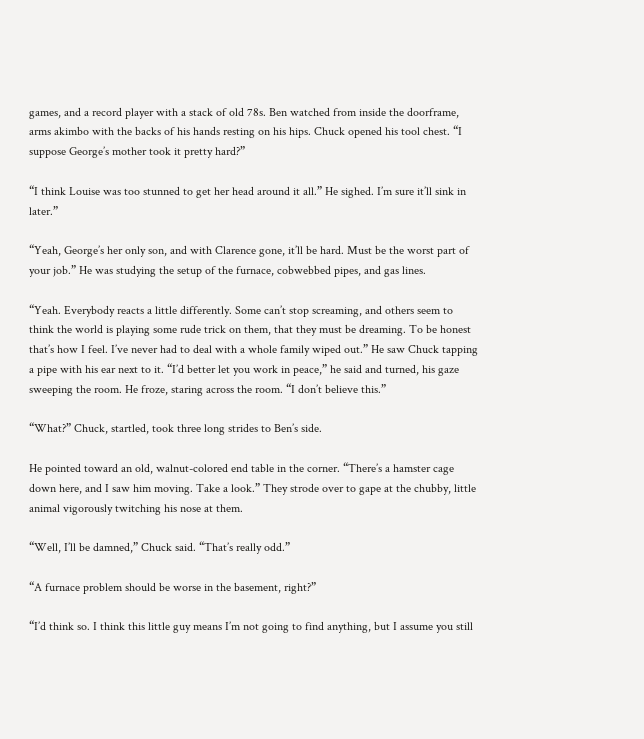games, and a record player with a stack of old 78s. Ben watched from inside the doorframe, arms akimbo with the backs of his hands resting on his hips. Chuck opened his tool chest. “I suppose George’s mother took it pretty hard?”

“I think Louise was too stunned to get her head around it all.” He sighed. I’m sure it’ll sink in later.”

“Yeah, George’s her only son, and with Clarence gone, it’ll be hard. Must be the worst part of your job.” He was studying the setup of the furnace, cobwebbed pipes, and gas lines.

“Yeah. Everybody reacts a little differently. Some can’t stop screaming, and others seem to think the world is playing some rude trick on them, that they must be dreaming. To be honest that’s how I feel. I’ve never had to deal with a whole family wiped out.” He saw Chuck tapping a pipe with his ear next to it. “I’d better let you work in peace,” he said and turned, his gaze sweeping the room. He froze, staring across the room. “I don’t believe this.”

“What?” Chuck, startled, took three long strides to Ben’s side.

He pointed toward an old, walnut-colored end table in the corner. “There’s a hamster cage down here, and I saw him moving. Take a look.” They strode over to gape at the chubby, little animal vigorously twitching his nose at them.

“Well, I’ll be damned,” Chuck said. “That’s really odd.”

“A furnace problem should be worse in the basement, right?”

“I’d think so. I think this little guy means I’m not going to find anything, but I assume you still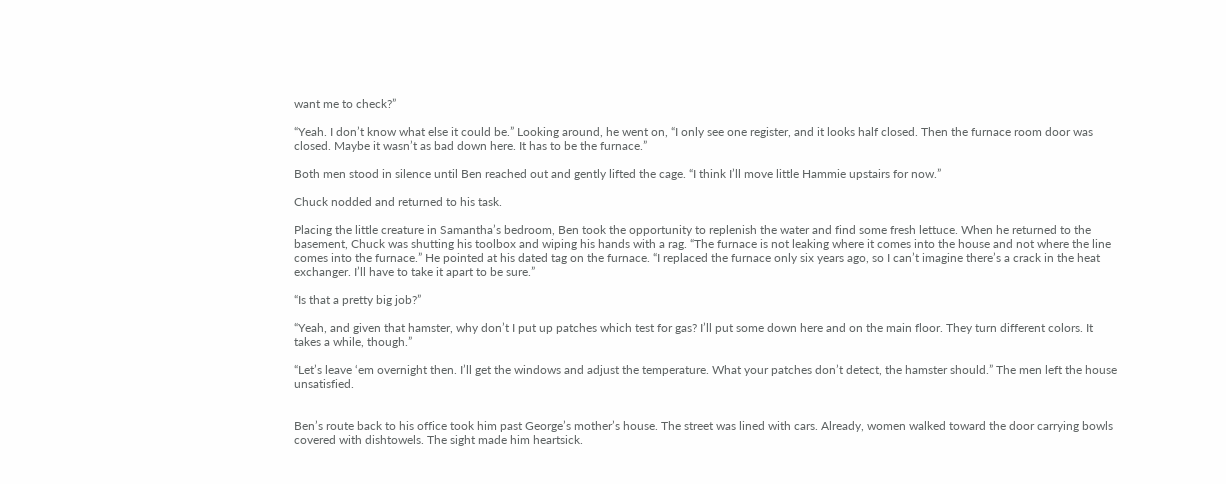want me to check?”

“Yeah. I don’t know what else it could be.” Looking around, he went on, “I only see one register, and it looks half closed. Then the furnace room door was closed. Maybe it wasn’t as bad down here. It has to be the furnace.”

Both men stood in silence until Ben reached out and gently lifted the cage. “I think I’ll move little Hammie upstairs for now.”

Chuck nodded and returned to his task.

Placing the little creature in Samantha’s bedroom, Ben took the opportunity to replenish the water and find some fresh lettuce. When he returned to the basement, Chuck was shutting his toolbox and wiping his hands with a rag. “The furnace is not leaking where it comes into the house and not where the line comes into the furnace.” He pointed at his dated tag on the furnace. “I replaced the furnace only six years ago, so I can’t imagine there’s a crack in the heat exchanger. I’ll have to take it apart to be sure.”

“Is that a pretty big job?”

“Yeah, and given that hamster, why don’t I put up patches which test for gas? I’ll put some down here and on the main floor. They turn different colors. It takes a while, though.”

“Let’s leave ‘em overnight then. I’ll get the windows and adjust the temperature. What your patches don’t detect, the hamster should.” The men left the house unsatisfied.


Ben’s route back to his office took him past George’s mother’s house. The street was lined with cars. Already, women walked toward the door carrying bowls covered with dishtowels. The sight made him heartsick.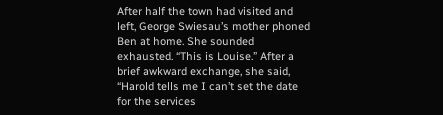After half the town had visited and left, George Swiesau’s mother phoned Ben at home. She sounded exhausted. “This is Louise.” After a brief awkward exchange, she said, “Harold tells me I can’t set the date for the services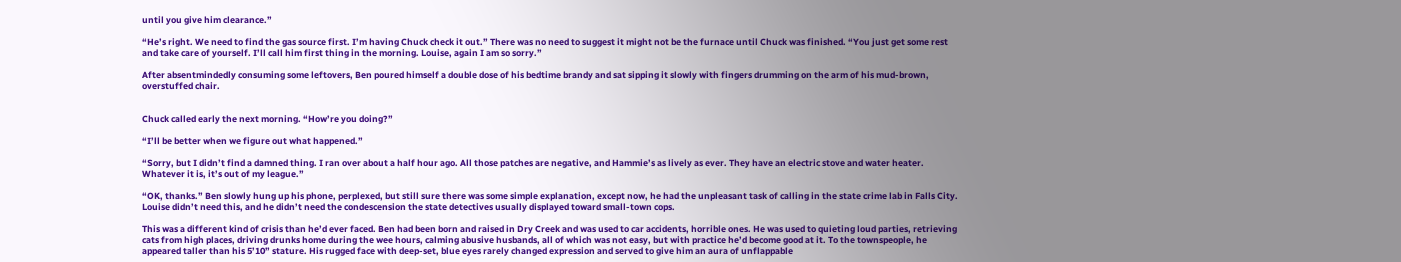until you give him clearance.”

“He’s right. We need to find the gas source first. I’m having Chuck check it out.” There was no need to suggest it might not be the furnace until Chuck was finished. “You just get some rest and take care of yourself. I’ll call him first thing in the morning. Louise, again I am so sorry.”

After absentmindedly consuming some leftovers, Ben poured himself a double dose of his bedtime brandy and sat sipping it slowly with fingers drumming on the arm of his mud-brown, overstuffed chair.


Chuck called early the next morning. “How’re you doing?”

“I’ll be better when we figure out what happened.”

“Sorry, but I didn’t find a damned thing. I ran over about a half hour ago. All those patches are negative, and Hammie’s as lively as ever. They have an electric stove and water heater. Whatever it is, it’s out of my league.”

“OK, thanks.” Ben slowly hung up his phone, perplexed, but still sure there was some simple explanation, except now, he had the unpleasant task of calling in the state crime lab in Falls City. Louise didn’t need this, and he didn’t need the condescension the state detectives usually displayed toward small-town cops.

This was a different kind of crisis than he’d ever faced. Ben had been born and raised in Dry Creek and was used to car accidents, horrible ones. He was used to quieting loud parties, retrieving cats from high places, driving drunks home during the wee hours, calming abusive husbands, all of which was not easy, but with practice he’d become good at it. To the townspeople, he appeared taller than his 5’10” stature. His rugged face with deep-set, blue eyes rarely changed expression and served to give him an aura of unflappable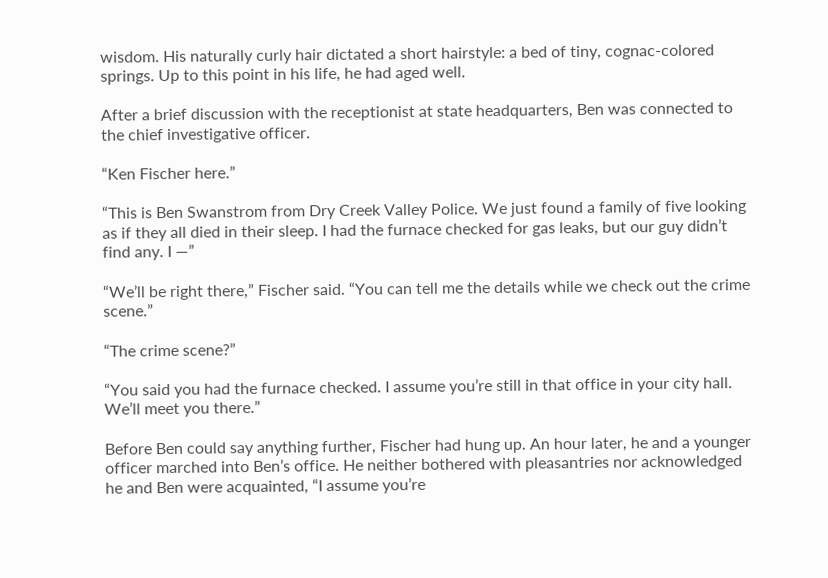wisdom. His naturally curly hair dictated a short hairstyle: a bed of tiny, cognac-colored springs. Up to this point in his life, he had aged well.

After a brief discussion with the receptionist at state headquarters, Ben was connected to the chief investigative officer.

“Ken Fischer here.”

“This is Ben Swanstrom from Dry Creek Valley Police. We just found a family of five looking as if they all died in their sleep. I had the furnace checked for gas leaks, but our guy didn’t find any. I —”

“We’ll be right there,” Fischer said. “You can tell me the details while we check out the crime scene.”

“The crime scene?”

“You said you had the furnace checked. I assume you’re still in that office in your city hall. We’ll meet you there.”

Before Ben could say anything further, Fischer had hung up. An hour later, he and a younger officer marched into Ben’s office. He neither bothered with pleasantries nor acknowledged he and Ben were acquainted, “I assume you’re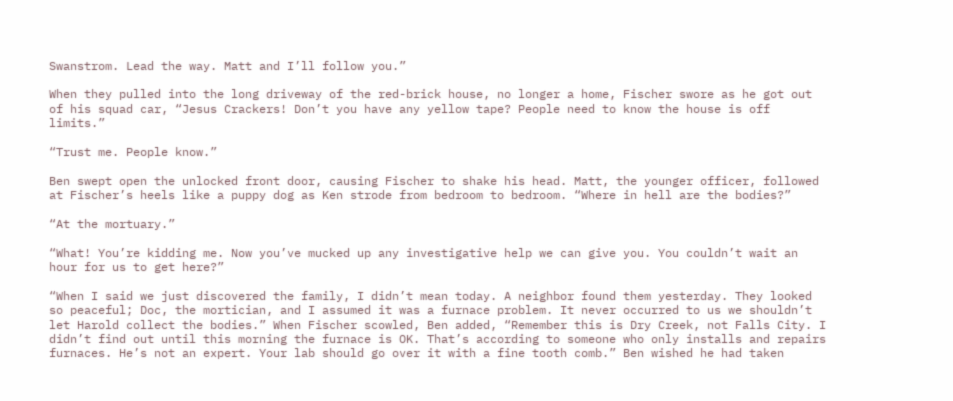Swanstrom. Lead the way. Matt and I’ll follow you.”

When they pulled into the long driveway of the red-brick house, no longer a home, Fischer swore as he got out of his squad car, “Jesus Crackers! Don’t you have any yellow tape? People need to know the house is off limits.”

“Trust me. People know.”

Ben swept open the unlocked front door, causing Fischer to shake his head. Matt, the younger officer, followed at Fischer’s heels like a puppy dog as Ken strode from bedroom to bedroom. “Where in hell are the bodies?”

“At the mortuary.”

“What! You’re kidding me. Now you’ve mucked up any investigative help we can give you. You couldn’t wait an hour for us to get here?”

“When I said we just discovered the family, I didn’t mean today. A neighbor found them yesterday. They looked so peaceful; Doc, the mortician, and I assumed it was a furnace problem. It never occurred to us we shouldn’t let Harold collect the bodies.” When Fischer scowled, Ben added, “Remember this is Dry Creek, not Falls City. I didn’t find out until this morning the furnace is OK. That’s according to someone who only installs and repairs furnaces. He’s not an expert. Your lab should go over it with a fine tooth comb.” Ben wished he had taken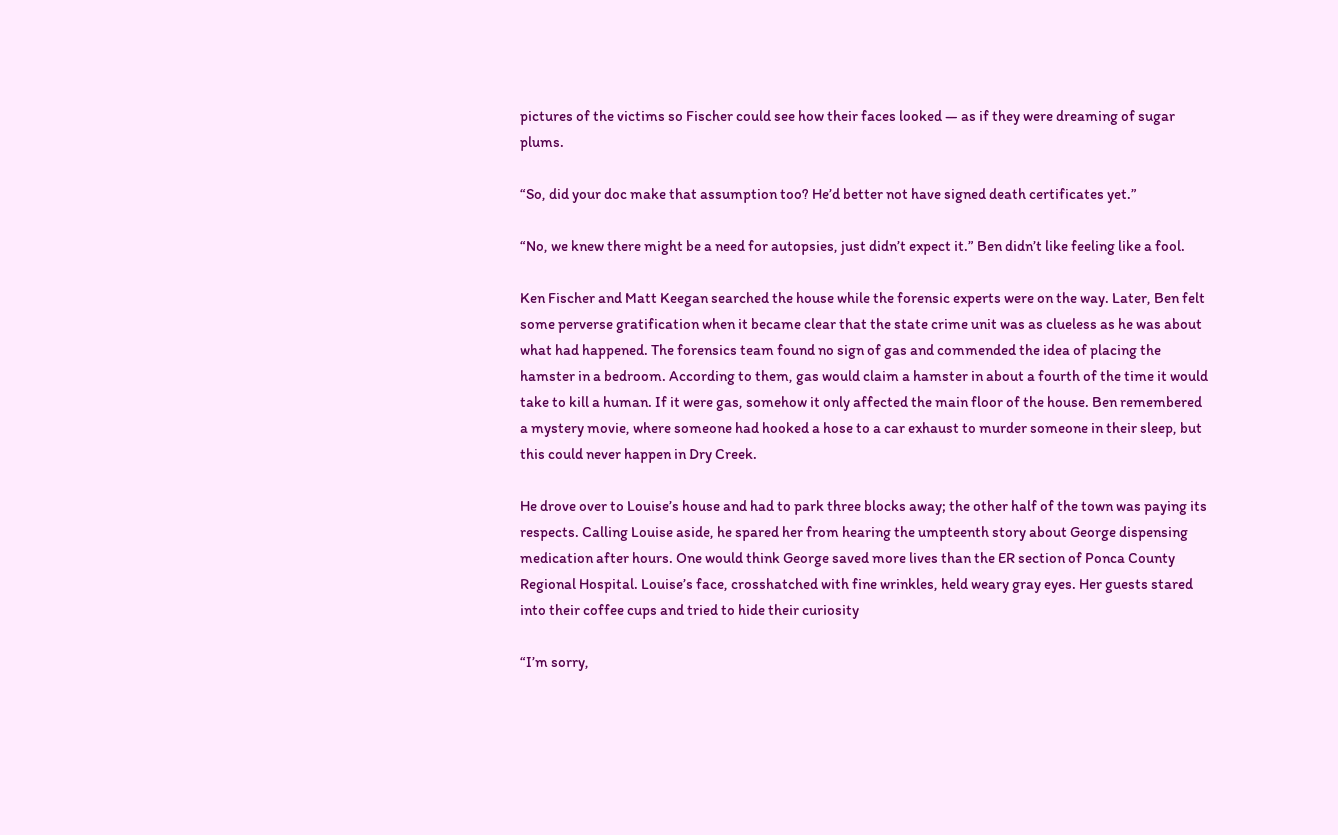pictures of the victims so Fischer could see how their faces looked — as if they were dreaming of sugar plums.

“So, did your doc make that assumption too? He’d better not have signed death certificates yet.”

“No, we knew there might be a need for autopsies, just didn’t expect it.” Ben didn’t like feeling like a fool.

Ken Fischer and Matt Keegan searched the house while the forensic experts were on the way. Later, Ben felt some perverse gratification when it became clear that the state crime unit was as clueless as he was about what had happened. The forensics team found no sign of gas and commended the idea of placing the hamster in a bedroom. According to them, gas would claim a hamster in about a fourth of the time it would take to kill a human. If it were gas, somehow it only affected the main floor of the house. Ben remembered a mystery movie, where someone had hooked a hose to a car exhaust to murder someone in their sleep, but this could never happen in Dry Creek.

He drove over to Louise’s house and had to park three blocks away; the other half of the town was paying its respects. Calling Louise aside, he spared her from hearing the umpteenth story about George dispensing medication after hours. One would think George saved more lives than the ER section of Ponca County Regional Hospital. Louise’s face, crosshatched with fine wrinkles, held weary gray eyes. Her guests stared into their coffee cups and tried to hide their curiosity

“I’m sorry,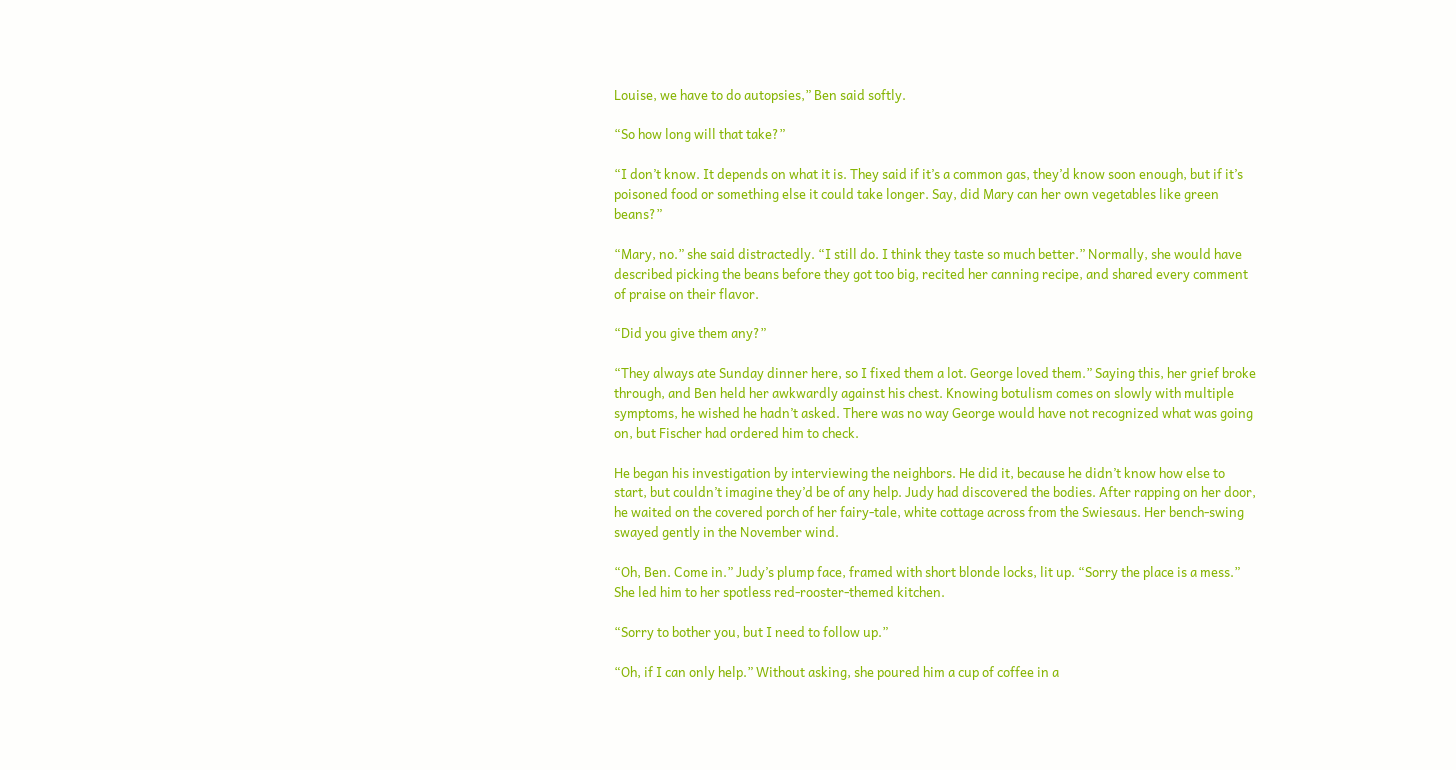Louise, we have to do autopsies,” Ben said softly.

“So how long will that take?”

“I don’t know. It depends on what it is. They said if it’s a common gas, they’d know soon enough, but if it’s poisoned food or something else it could take longer. Say, did Mary can her own vegetables like green beans?”

“Mary, no.” she said distractedly. “I still do. I think they taste so much better.” Normally, she would have described picking the beans before they got too big, recited her canning recipe, and shared every comment of praise on their flavor.

“Did you give them any?”

“They always ate Sunday dinner here, so I fixed them a lot. George loved them.” Saying this, her grief broke through, and Ben held her awkwardly against his chest. Knowing botulism comes on slowly with multiple symptoms, he wished he hadn’t asked. There was no way George would have not recognized what was going on, but Fischer had ordered him to check.

He began his investigation by interviewing the neighbors. He did it, because he didn’t know how else to start, but couldn’t imagine they’d be of any help. Judy had discovered the bodies. After rapping on her door, he waited on the covered porch of her fairy-tale, white cottage across from the Swiesaus. Her bench-swing swayed gently in the November wind.

“Oh, Ben. Come in.” Judy’s plump face, framed with short blonde locks, lit up. “Sorry the place is a mess.” She led him to her spotless red-rooster-themed kitchen.

“Sorry to bother you, but I need to follow up.”

“Oh, if I can only help.” Without asking, she poured him a cup of coffee in a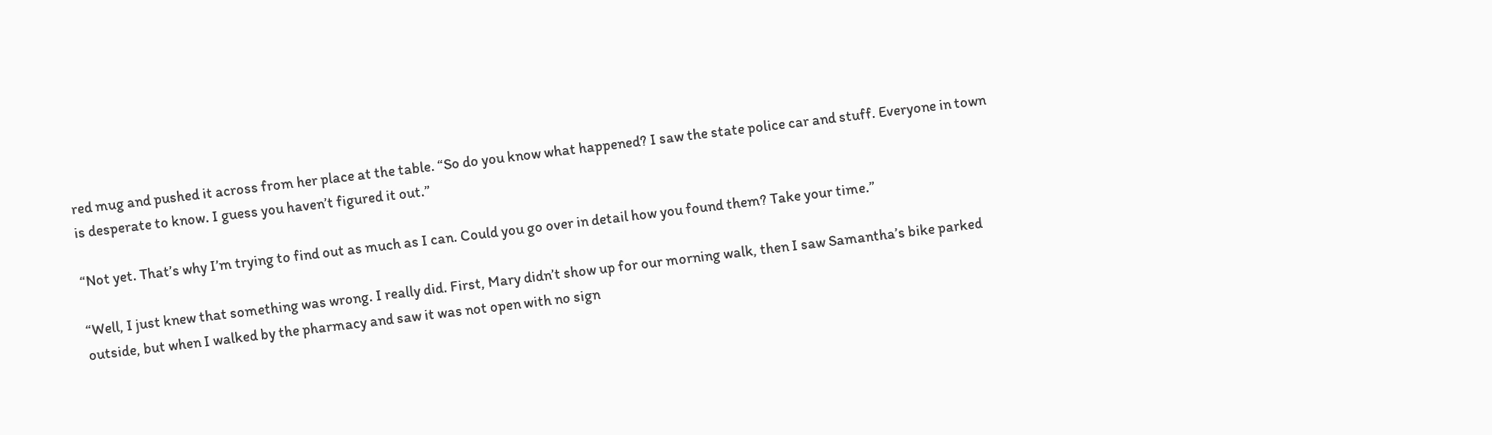red mug and pushed it across from her place at the table. “So do you know what happened? I saw the state police car and stuff. Everyone in town is desperate to know. I guess you haven’t figured it out.”

“Not yet. That’s why I’m trying to find out as much as I can. Could you go over in detail how you found them? Take your time.”

“Well, I just knew that something was wrong. I really did. First, Mary didn’t show up for our morning walk, then I saw Samantha’s bike parked outside, but when I walked by the pharmacy and saw it was not open with no sign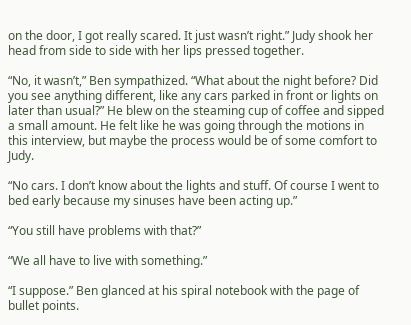on the door, I got really scared. It just wasn’t right.” Judy shook her head from side to side with her lips pressed together.

“No, it wasn’t,” Ben sympathized. “What about the night before? Did you see anything different, like any cars parked in front or lights on later than usual?” He blew on the steaming cup of coffee and sipped a small amount. He felt like he was going through the motions in this interview, but maybe the process would be of some comfort to Judy.

“No cars. I don’t know about the lights and stuff. Of course I went to bed early because my sinuses have been acting up.”

“You still have problems with that?”

“We all have to live with something.”

“I suppose.” Ben glanced at his spiral notebook with the page of bullet points.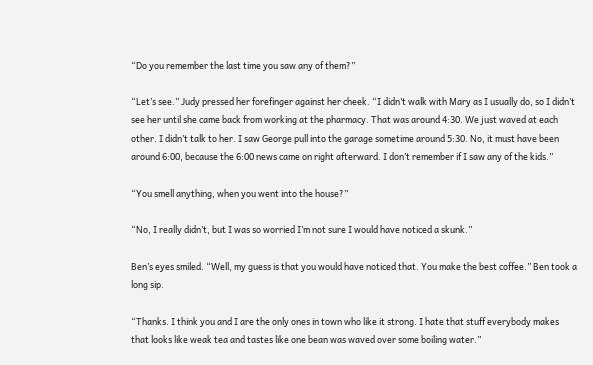“Do you remember the last time you saw any of them?”

“Let’s see.” Judy pressed her forefinger against her cheek. “I didn’t walk with Mary as I usually do, so I didn’t see her until she came back from working at the pharmacy. That was around 4:30. We just waved at each other. I didn’t talk to her. I saw George pull into the garage sometime around 5:30. No, it must have been around 6:00, because the 6:00 news came on right afterward. I don’t remember if I saw any of the kids.”

“You smell anything, when you went into the house?”

“No, I really didn’t, but I was so worried I’m not sure I would have noticed a skunk.”

Ben’s eyes smiled. “Well, my guess is that you would have noticed that. You make the best coffee.” Ben took a long sip.

“Thanks. I think you and I are the only ones in town who like it strong. I hate that stuff everybody makes that looks like weak tea and tastes like one bean was waved over some boiling water.”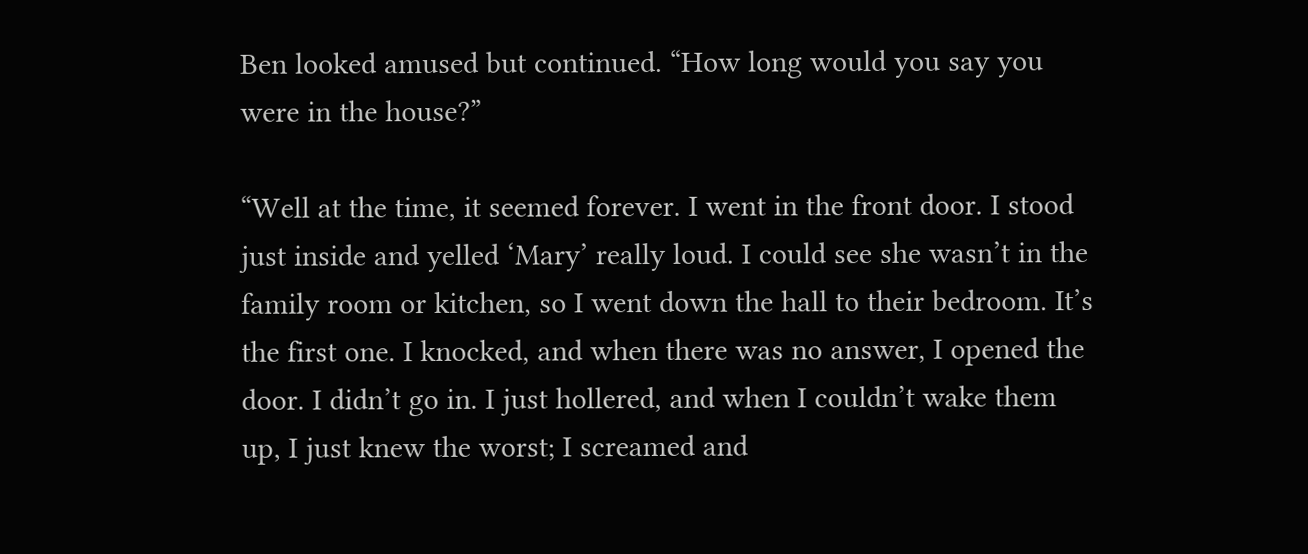Ben looked amused but continued. “How long would you say you were in the house?”

“Well at the time, it seemed forever. I went in the front door. I stood just inside and yelled ‘Mary’ really loud. I could see she wasn’t in the family room or kitchen, so I went down the hall to their bedroom. It’s the first one. I knocked, and when there was no answer, I opened the door. I didn’t go in. I just hollered, and when I couldn’t wake them up, I just knew the worst; I screamed and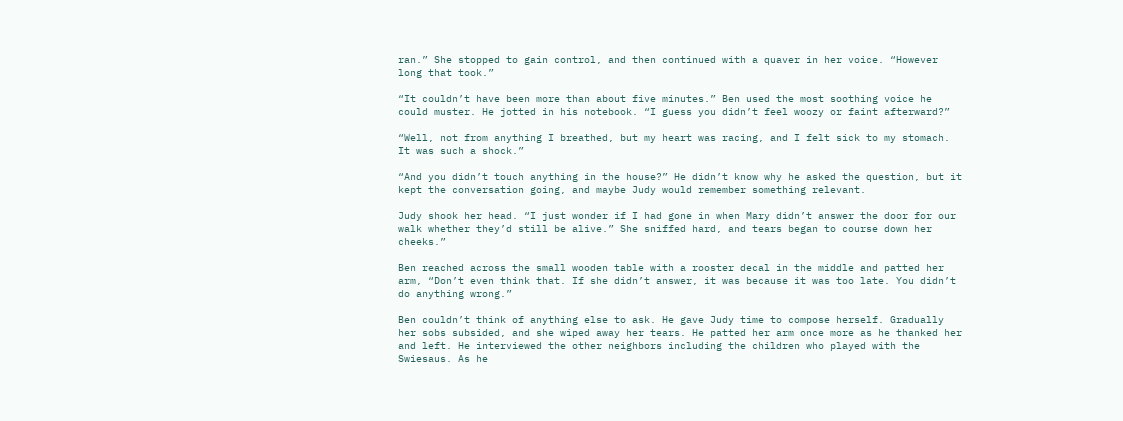ran.” She stopped to gain control, and then continued with a quaver in her voice. “However long that took.”

“It couldn’t have been more than about five minutes.” Ben used the most soothing voice he could muster. He jotted in his notebook. “I guess you didn’t feel woozy or faint afterward?”

“Well, not from anything I breathed, but my heart was racing, and I felt sick to my stomach. It was such a shock.”

“And you didn’t touch anything in the house?” He didn’t know why he asked the question, but it kept the conversation going, and maybe Judy would remember something relevant.

Judy shook her head. “I just wonder if I had gone in when Mary didn’t answer the door for our walk whether they’d still be alive.” She sniffed hard, and tears began to course down her cheeks.”

Ben reached across the small wooden table with a rooster decal in the middle and patted her arm, “Don’t even think that. If she didn’t answer, it was because it was too late. You didn’t do anything wrong.”

Ben couldn’t think of anything else to ask. He gave Judy time to compose herself. Gradually her sobs subsided, and she wiped away her tears. He patted her arm once more as he thanked her and left. He interviewed the other neighbors including the children who played with the Swiesaus. As he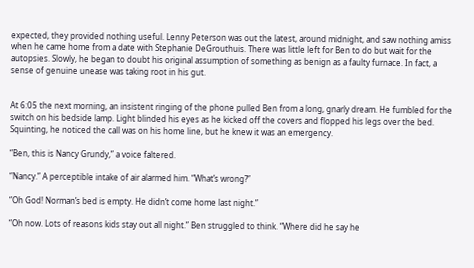expected, they provided nothing useful. Lenny Peterson was out the latest, around midnight, and saw nothing amiss when he came home from a date with Stephanie DeGrouthuis. There was little left for Ben to do but wait for the autopsies. Slowly, he began to doubt his original assumption of something as benign as a faulty furnace. In fact, a sense of genuine unease was taking root in his gut.


At 6:05 the next morning, an insistent ringing of the phone pulled Ben from a long, gnarly dream. He fumbled for the switch on his bedside lamp. Light blinded his eyes as he kicked off the covers and flopped his legs over the bed. Squinting, he noticed the call was on his home line, but he knew it was an emergency.

“Ben, this is Nancy Grundy,” a voice faltered.

“Nancy.” A perceptible intake of air alarmed him. “What’s wrong?”

“Oh God! Norman’s bed is empty. He didn’t come home last night.”

“Oh now. Lots of reasons kids stay out all night.” Ben struggled to think. “Where did he say he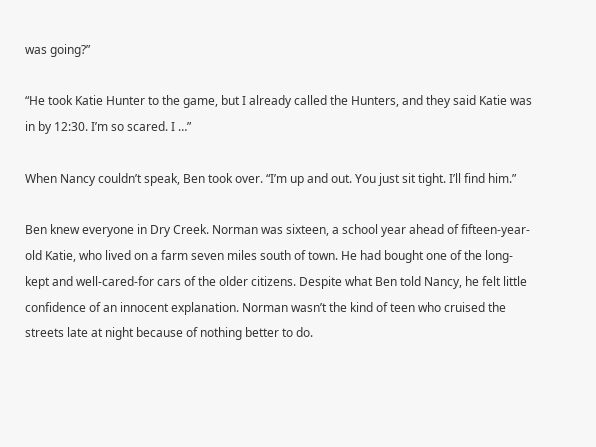was going?”

“He took Katie Hunter to the game, but I already called the Hunters, and they said Katie was in by 12:30. I’m so scared. I …”

When Nancy couldn’t speak, Ben took over. “I’m up and out. You just sit tight. I’ll find him.”

Ben knew everyone in Dry Creek. Norman was sixteen, a school year ahead of fifteen-year-old Katie, who lived on a farm seven miles south of town. He had bought one of the long-kept and well-cared-for cars of the older citizens. Despite what Ben told Nancy, he felt little confidence of an innocent explanation. Norman wasn’t the kind of teen who cruised the streets late at night because of nothing better to do.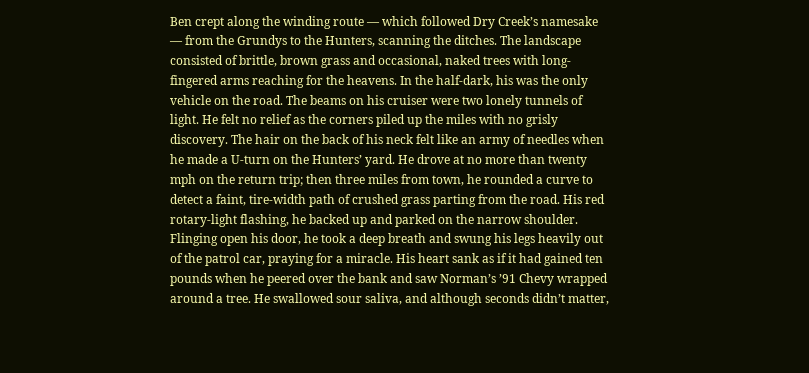Ben crept along the winding route — which followed Dry Creek’s namesake — from the Grundys to the Hunters, scanning the ditches. The landscape consisted of brittle, brown grass and occasional, naked trees with long-fingered arms reaching for the heavens. In the half-dark, his was the only vehicle on the road. The beams on his cruiser were two lonely tunnels of light. He felt no relief as the corners piled up the miles with no grisly discovery. The hair on the back of his neck felt like an army of needles when he made a U-turn on the Hunters’ yard. He drove at no more than twenty mph on the return trip; then three miles from town, he rounded a curve to detect a faint, tire-width path of crushed grass parting from the road. His red rotary-light flashing, he backed up and parked on the narrow shoulder. Flinging open his door, he took a deep breath and swung his legs heavily out of the patrol car, praying for a miracle. His heart sank as if it had gained ten pounds when he peered over the bank and saw Norman’s ’91 Chevy wrapped around a tree. He swallowed sour saliva, and although seconds didn’t matter,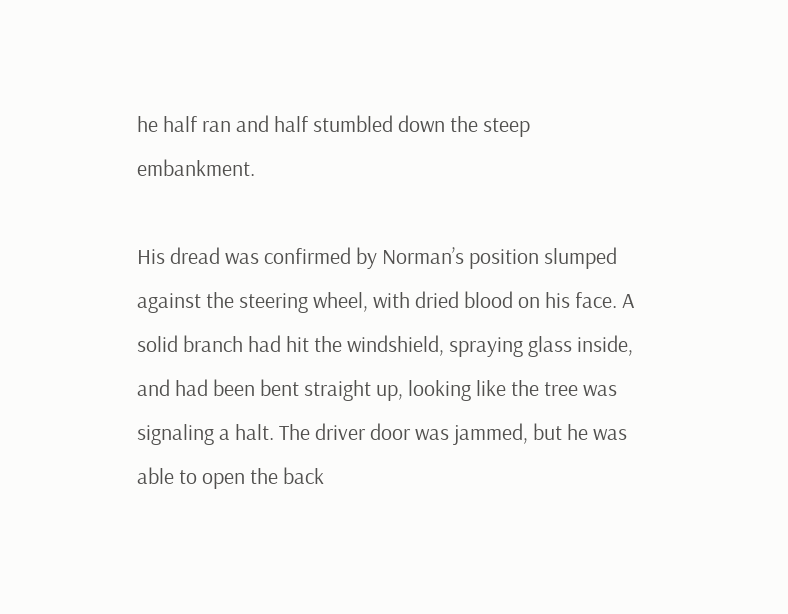he half ran and half stumbled down the steep embankment.

His dread was confirmed by Norman’s position slumped against the steering wheel, with dried blood on his face. A solid branch had hit the windshield, spraying glass inside, and had been bent straight up, looking like the tree was signaling a halt. The driver door was jammed, but he was able to open the back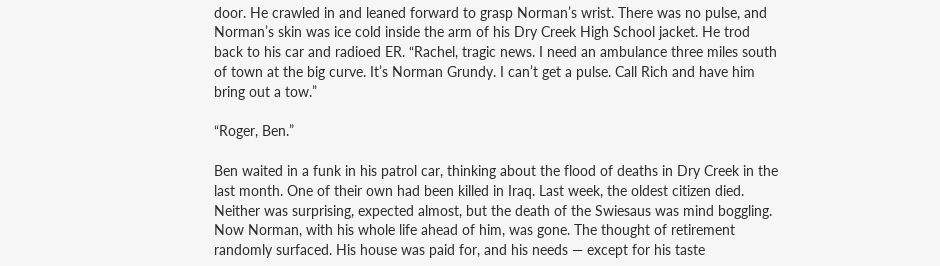door. He crawled in and leaned forward to grasp Norman’s wrist. There was no pulse, and Norman’s skin was ice cold inside the arm of his Dry Creek High School jacket. He trod back to his car and radioed ER. “Rachel, tragic news. I need an ambulance three miles south of town at the big curve. It’s Norman Grundy. I can’t get a pulse. Call Rich and have him bring out a tow.”

“Roger, Ben.”

Ben waited in a funk in his patrol car, thinking about the flood of deaths in Dry Creek in the last month. One of their own had been killed in Iraq. Last week, the oldest citizen died. Neither was surprising, expected almost, but the death of the Swiesaus was mind boggling. Now Norman, with his whole life ahead of him, was gone. The thought of retirement randomly surfaced. His house was paid for, and his needs — except for his taste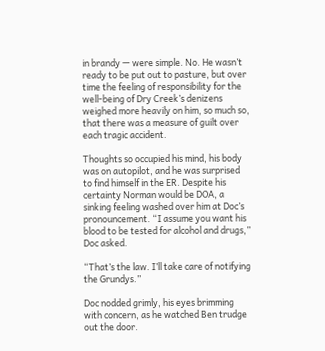in brandy — were simple. No. He wasn’t ready to be put out to pasture, but over time the feeling of responsibility for the well-being of Dry Creek’s denizens weighed more heavily on him, so much so, that there was a measure of guilt over each tragic accident.

Thoughts so occupied his mind, his body was on autopilot, and he was surprised to find himself in the ER. Despite his certainty Norman would be DOA, a sinking feeling washed over him at Doc’s pronouncement. “I assume you want his blood to be tested for alcohol and drugs,” Doc asked.

“That’s the law. I’ll take care of notifying the Grundys.”

Doc nodded grimly, his eyes brimming with concern, as he watched Ben trudge out the door.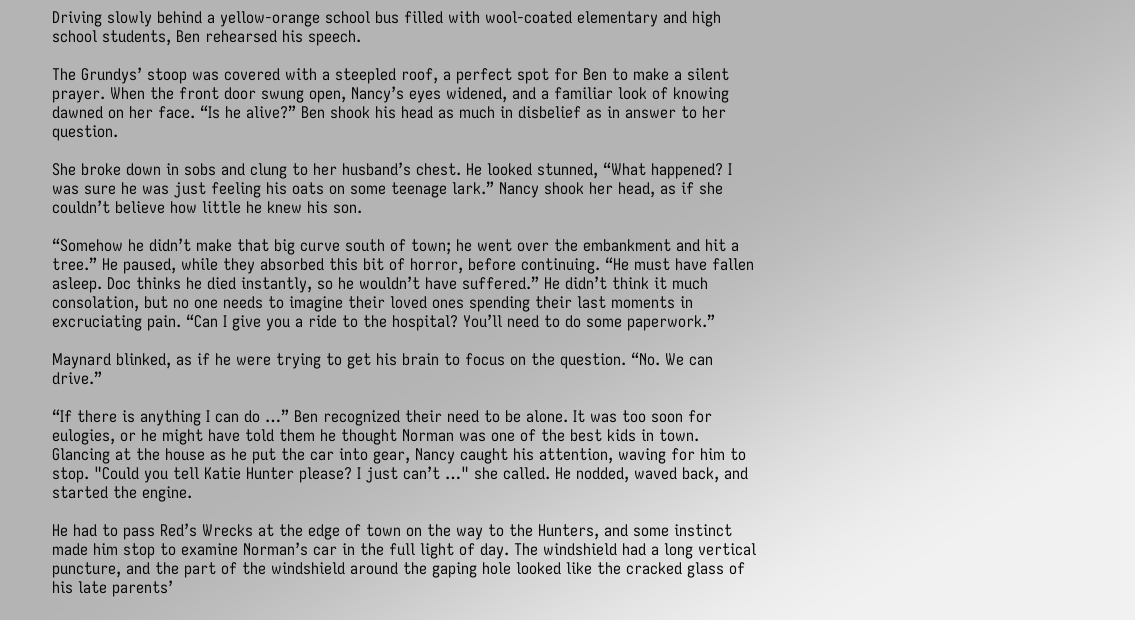Driving slowly behind a yellow-orange school bus filled with wool-coated elementary and high school students, Ben rehearsed his speech.

The Grundys’ stoop was covered with a steepled roof, a perfect spot for Ben to make a silent prayer. When the front door swung open, Nancy’s eyes widened, and a familiar look of knowing dawned on her face. “Is he alive?” Ben shook his head as much in disbelief as in answer to her question.

She broke down in sobs and clung to her husband’s chest. He looked stunned, “What happened? I was sure he was just feeling his oats on some teenage lark.” Nancy shook her head, as if she couldn’t believe how little he knew his son.

“Somehow he didn’t make that big curve south of town; he went over the embankment and hit a tree.” He paused, while they absorbed this bit of horror, before continuing. “He must have fallen asleep. Doc thinks he died instantly, so he wouldn’t have suffered.” He didn’t think it much consolation, but no one needs to imagine their loved ones spending their last moments in excruciating pain. “Can I give you a ride to the hospital? You’ll need to do some paperwork.”

Maynard blinked, as if he were trying to get his brain to focus on the question. “No. We can drive.”

“If there is anything I can do …” Ben recognized their need to be alone. It was too soon for eulogies, or he might have told them he thought Norman was one of the best kids in town. Glancing at the house as he put the car into gear, Nancy caught his attention, waving for him to stop. "Could you tell Katie Hunter please? I just can’t …" she called. He nodded, waved back, and started the engine.

He had to pass Red’s Wrecks at the edge of town on the way to the Hunters, and some instinct made him stop to examine Norman’s car in the full light of day. The windshield had a long vertical puncture, and the part of the windshield around the gaping hole looked like the cracked glass of his late parents’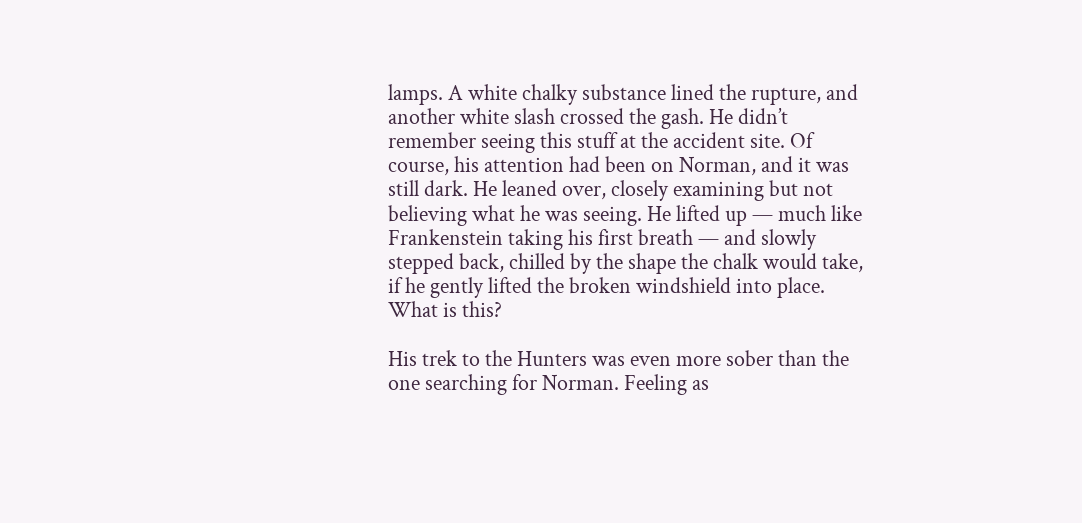lamps. A white chalky substance lined the rupture, and another white slash crossed the gash. He didn’t remember seeing this stuff at the accident site. Of course, his attention had been on Norman, and it was still dark. He leaned over, closely examining but not believing what he was seeing. He lifted up — much like Frankenstein taking his first breath — and slowly stepped back, chilled by the shape the chalk would take, if he gently lifted the broken windshield into place. What is this?

His trek to the Hunters was even more sober than the one searching for Norman. Feeling as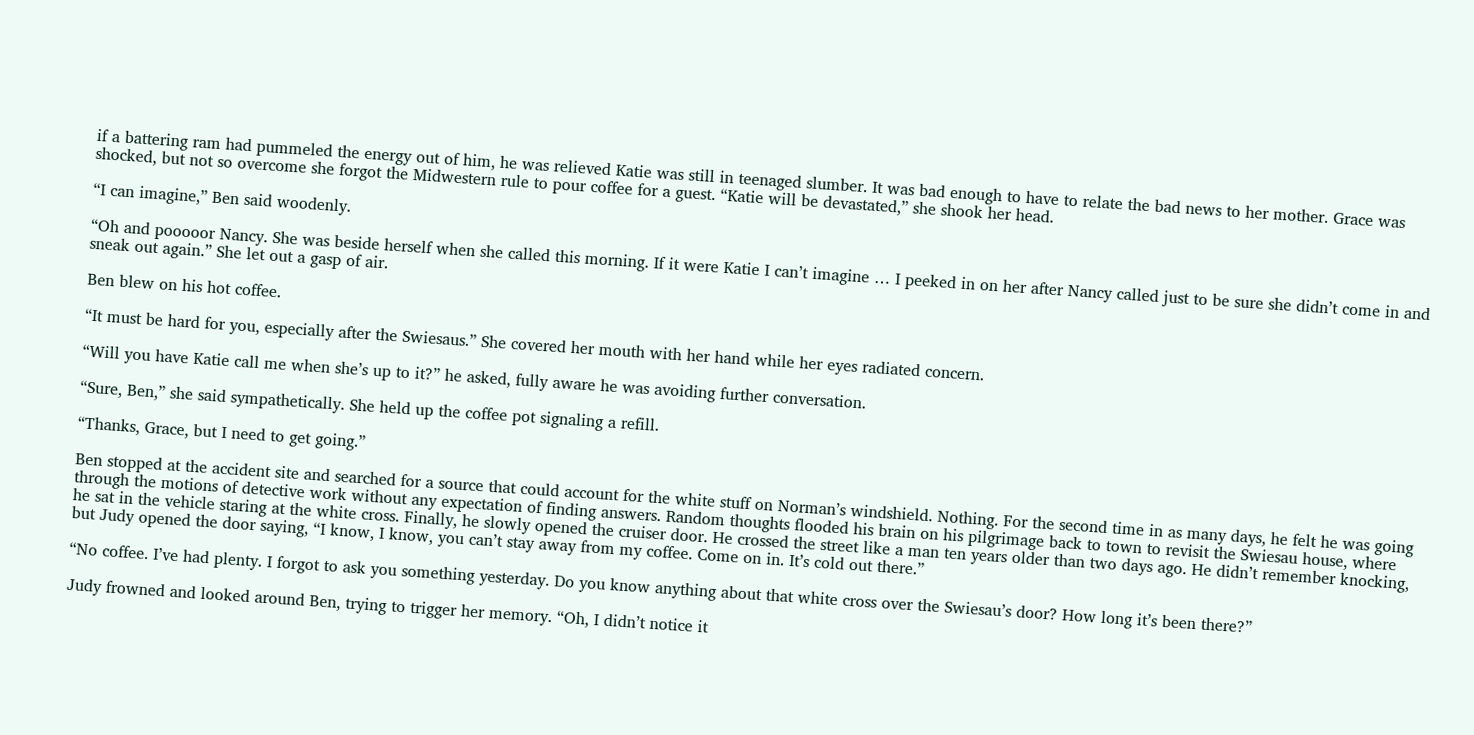if a battering ram had pummeled the energy out of him, he was relieved Katie was still in teenaged slumber. It was bad enough to have to relate the bad news to her mother. Grace was shocked, but not so overcome she forgot the Midwestern rule to pour coffee for a guest. “Katie will be devastated,” she shook her head.

“I can imagine,” Ben said woodenly.

“Oh and pooooor Nancy. She was beside herself when she called this morning. If it were Katie I can’t imagine … I peeked in on her after Nancy called just to be sure she didn’t come in and sneak out again.” She let out a gasp of air.

Ben blew on his hot coffee.

“It must be hard for you, especially after the Swiesaus.” She covered her mouth with her hand while her eyes radiated concern.

“Will you have Katie call me when she’s up to it?” he asked, fully aware he was avoiding further conversation.

“Sure, Ben,” she said sympathetically. She held up the coffee pot signaling a refill.

“Thanks, Grace, but I need to get going.”

Ben stopped at the accident site and searched for a source that could account for the white stuff on Norman’s windshield. Nothing. For the second time in as many days, he felt he was going through the motions of detective work without any expectation of finding answers. Random thoughts flooded his brain on his pilgrimage back to town to revisit the Swiesau house, where he sat in the vehicle staring at the white cross. Finally, he slowly opened the cruiser door. He crossed the street like a man ten years older than two days ago. He didn’t remember knocking, but Judy opened the door saying, “I know, I know, you can’t stay away from my coffee. Come on in. It’s cold out there.”

“No coffee. I’ve had plenty. I forgot to ask you something yesterday. Do you know anything about that white cross over the Swiesau’s door? How long it’s been there?”

Judy frowned and looked around Ben, trying to trigger her memory. “Oh, I didn’t notice it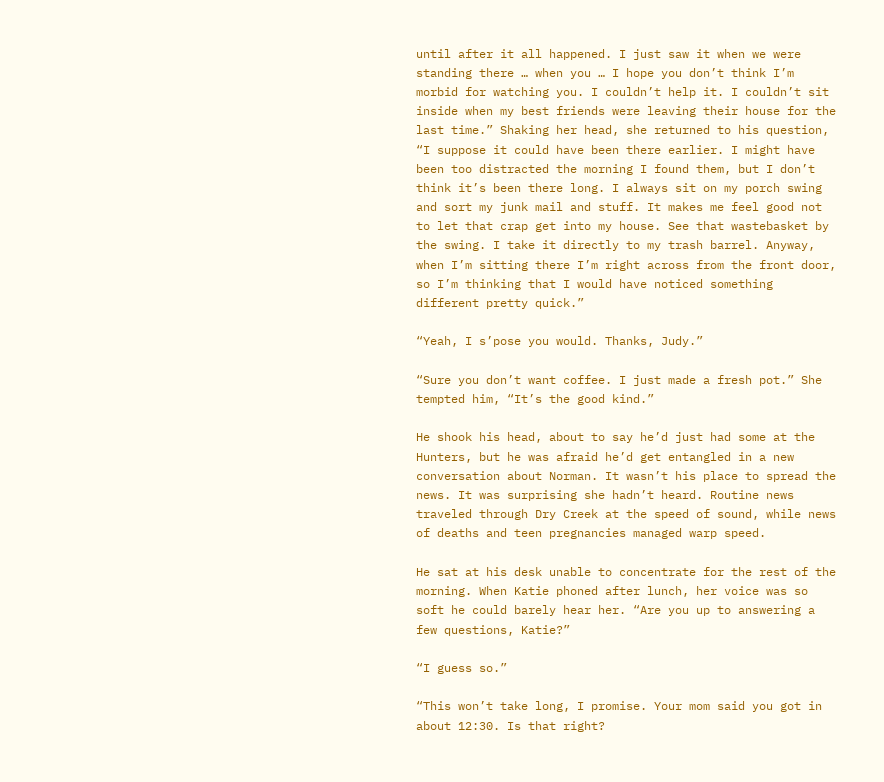until after it all happened. I just saw it when we were standing there … when you … I hope you don’t think I’m morbid for watching you. I couldn’t help it. I couldn’t sit inside when my best friends were leaving their house for the last time.” Shaking her head, she returned to his question, “I suppose it could have been there earlier. I might have been too distracted the morning I found them, but I don’t think it’s been there long. I always sit on my porch swing and sort my junk mail and stuff. It makes me feel good not to let that crap get into my house. See that wastebasket by the swing. I take it directly to my trash barrel. Anyway, when I’m sitting there I’m right across from the front door, so I’m thinking that I would have noticed something different pretty quick.”

“Yeah, I s’pose you would. Thanks, Judy.”

“Sure you don’t want coffee. I just made a fresh pot.” She tempted him, “It’s the good kind.”

He shook his head, about to say he’d just had some at the Hunters, but he was afraid he’d get entangled in a new conversation about Norman. It wasn’t his place to spread the news. It was surprising she hadn’t heard. Routine news traveled through Dry Creek at the speed of sound, while news of deaths and teen pregnancies managed warp speed.

He sat at his desk unable to concentrate for the rest of the morning. When Katie phoned after lunch, her voice was so soft he could barely hear her. “Are you up to answering a few questions, Katie?”

“I guess so.”

“This won’t take long, I promise. Your mom said you got in about 12:30. Is that right?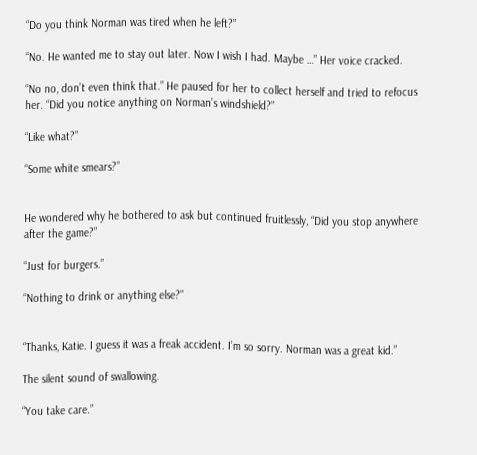“Do you think Norman was tired when he left?”

“No. He wanted me to stay out later. Now I wish I had. Maybe …” Her voice cracked.

“No no, don’t even think that.” He paused for her to collect herself and tried to refocus her. “Did you notice anything on Norman’s windshield?”

“Like what?”

“Some white smears?”


He wondered why he bothered to ask but continued fruitlessly, “Did you stop anywhere after the game?”

“Just for burgers.”

“Nothing to drink or anything else?”


“Thanks, Katie. I guess it was a freak accident. I’m so sorry. Norman was a great kid.”

The silent sound of swallowing.

“You take care.”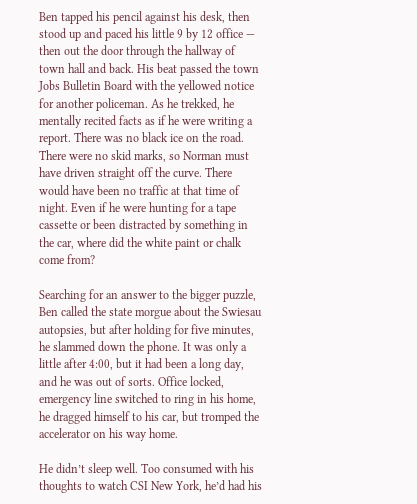Ben tapped his pencil against his desk, then stood up and paced his little 9 by 12 office — then out the door through the hallway of town hall and back. His beat passed the town Jobs Bulletin Board with the yellowed notice for another policeman. As he trekked, he mentally recited facts as if he were writing a report. There was no black ice on the road. There were no skid marks, so Norman must have driven straight off the curve. There would have been no traffic at that time of night. Even if he were hunting for a tape cassette or been distracted by something in the car, where did the white paint or chalk come from?

Searching for an answer to the bigger puzzle, Ben called the state morgue about the Swiesau autopsies, but after holding for five minutes, he slammed down the phone. It was only a little after 4:00, but it had been a long day, and he was out of sorts. Office locked, emergency line switched to ring in his home, he dragged himself to his car, but tromped the accelerator on his way home.

He didn’t sleep well. Too consumed with his thoughts to watch CSI New York, he’d had his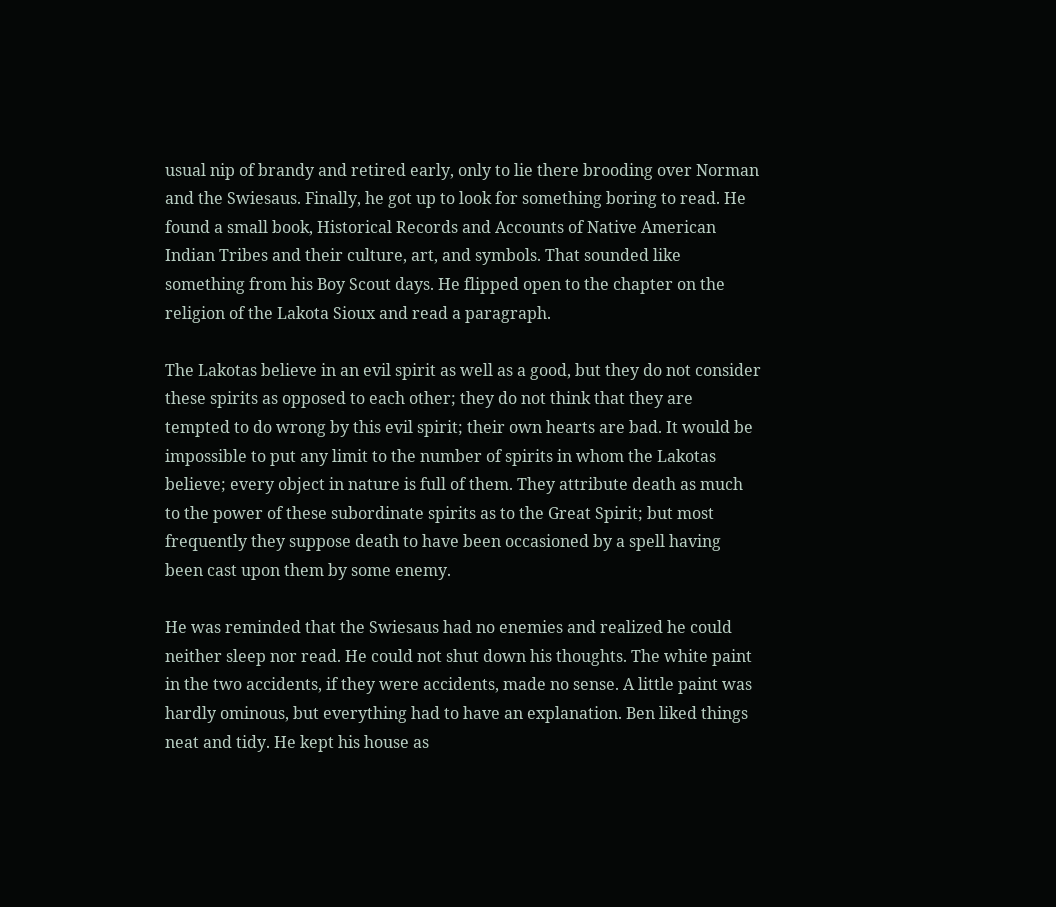usual nip of brandy and retired early, only to lie there brooding over Norman and the Swiesaus. Finally, he got up to look for something boring to read. He found a small book, Historical Records and Accounts of Native American Indian Tribes and their culture, art, and symbols. That sounded like something from his Boy Scout days. He flipped open to the chapter on the religion of the Lakota Sioux and read a paragraph.

The Lakotas believe in an evil spirit as well as a good, but they do not consider these spirits as opposed to each other; they do not think that they are tempted to do wrong by this evil spirit; their own hearts are bad. It would be impossible to put any limit to the number of spirits in whom the Lakotas believe; every object in nature is full of them. They attribute death as much to the power of these subordinate spirits as to the Great Spirit; but most frequently they suppose death to have been occasioned by a spell having been cast upon them by some enemy.

He was reminded that the Swiesaus had no enemies and realized he could neither sleep nor read. He could not shut down his thoughts. The white paint in the two accidents, if they were accidents, made no sense. A little paint was hardly ominous, but everything had to have an explanation. Ben liked things neat and tidy. He kept his house as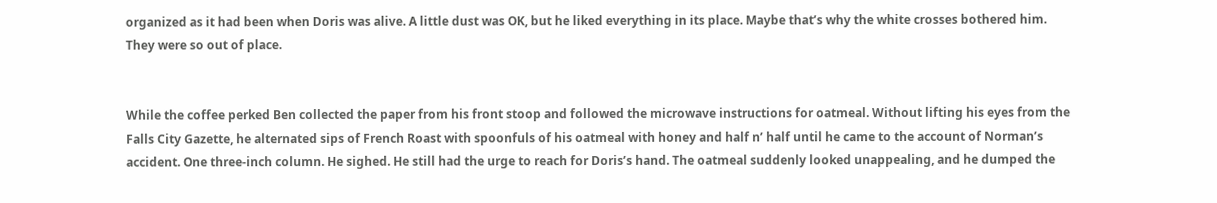organized as it had been when Doris was alive. A little dust was OK, but he liked everything in its place. Maybe that’s why the white crosses bothered him. They were so out of place.


While the coffee perked Ben collected the paper from his front stoop and followed the microwave instructions for oatmeal. Without lifting his eyes from the Falls City Gazette, he alternated sips of French Roast with spoonfuls of his oatmeal with honey and half n’ half until he came to the account of Norman’s accident. One three-inch column. He sighed. He still had the urge to reach for Doris’s hand. The oatmeal suddenly looked unappealing, and he dumped the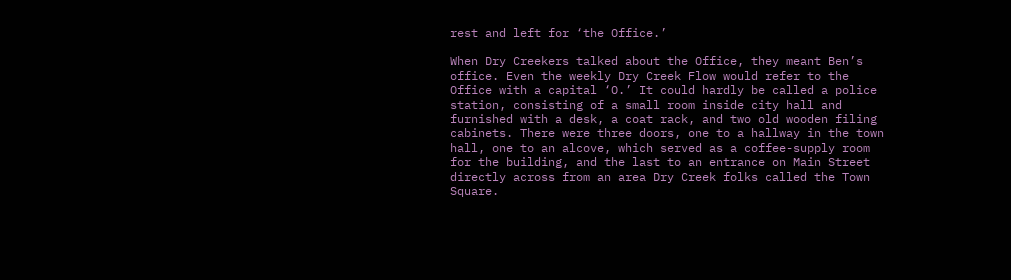rest and left for ‘the Office.’

When Dry Creekers talked about the Office, they meant Ben’s office. Even the weekly Dry Creek Flow would refer to the Office with a capital ‘O.’ It could hardly be called a police station, consisting of a small room inside city hall and furnished with a desk, a coat rack, and two old wooden filing cabinets. There were three doors, one to a hallway in the town hall, one to an alcove, which served as a coffee-supply room for the building, and the last to an entrance on Main Street directly across from an area Dry Creek folks called the Town Square.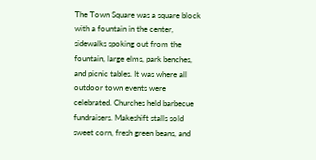The Town Square was a square block with a fountain in the center, sidewalks spoking out from the fountain, large elms, park benches, and picnic tables. It was where all outdoor town events were celebrated. Churches held barbecue fundraisers. Makeshift stalls sold sweet corn, fresh green beans, and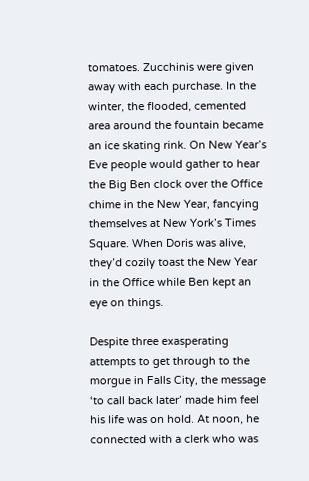tomatoes. Zucchinis were given away with each purchase. In the winter, the flooded, cemented area around the fountain became an ice skating rink. On New Year’s Eve people would gather to hear the Big Ben clock over the Office chime in the New Year, fancying themselves at New York’s Times Square. When Doris was alive, they’d cozily toast the New Year in the Office while Ben kept an eye on things.

Despite three exasperating attempts to get through to the morgue in Falls City, the message ‘to call back later’ made him feel his life was on hold. At noon, he connected with a clerk who was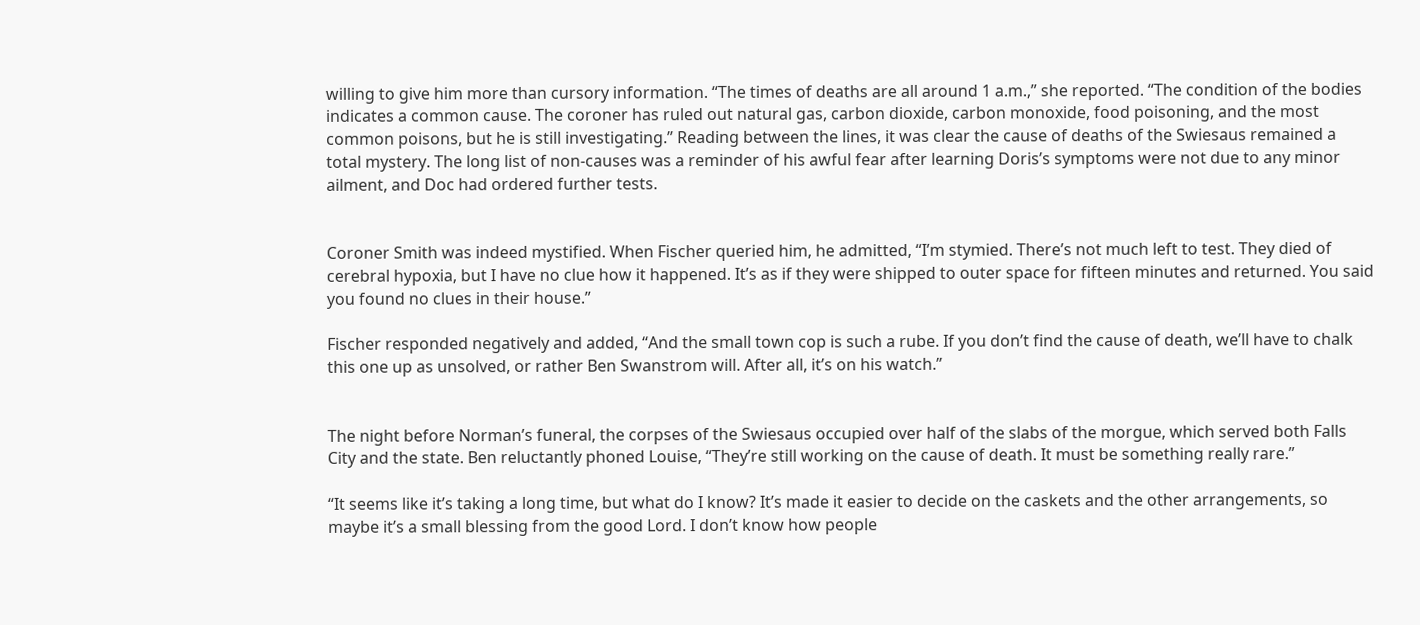willing to give him more than cursory information. “The times of deaths are all around 1 a.m.,” she reported. “The condition of the bodies indicates a common cause. The coroner has ruled out natural gas, carbon dioxide, carbon monoxide, food poisoning, and the most common poisons, but he is still investigating.” Reading between the lines, it was clear the cause of deaths of the Swiesaus remained a total mystery. The long list of non-causes was a reminder of his awful fear after learning Doris’s symptoms were not due to any minor ailment, and Doc had ordered further tests.


Coroner Smith was indeed mystified. When Fischer queried him, he admitted, “I’m stymied. There’s not much left to test. They died of cerebral hypoxia, but I have no clue how it happened. It’s as if they were shipped to outer space for fifteen minutes and returned. You said you found no clues in their house.”

Fischer responded negatively and added, “And the small town cop is such a rube. If you don’t find the cause of death, we’ll have to chalk this one up as unsolved, or rather Ben Swanstrom will. After all, it’s on his watch.”


The night before Norman’s funeral, the corpses of the Swiesaus occupied over half of the slabs of the morgue, which served both Falls City and the state. Ben reluctantly phoned Louise, “They’re still working on the cause of death. It must be something really rare.”

“It seems like it’s taking a long time, but what do I know? It’s made it easier to decide on the caskets and the other arrangements, so maybe it’s a small blessing from the good Lord. I don’t know how people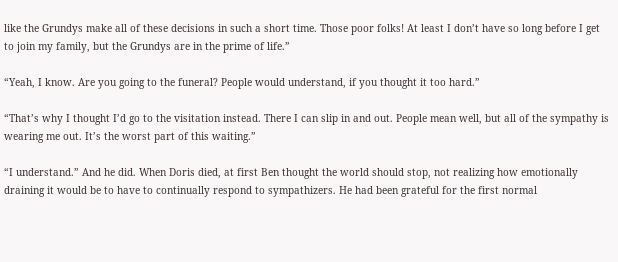like the Grundys make all of these decisions in such a short time. Those poor folks! At least I don’t have so long before I get to join my family, but the Grundys are in the prime of life.”

“Yeah, I know. Are you going to the funeral? People would understand, if you thought it too hard.”

“That’s why I thought I’d go to the visitation instead. There I can slip in and out. People mean well, but all of the sympathy is wearing me out. It’s the worst part of this waiting.”

“I understand.” And he did. When Doris died, at first Ben thought the world should stop, not realizing how emotionally draining it would be to have to continually respond to sympathizers. He had been grateful for the first normal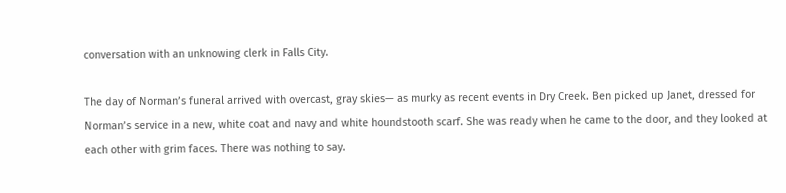conversation with an unknowing clerk in Falls City.

The day of Norman’s funeral arrived with overcast, gray skies— as murky as recent events in Dry Creek. Ben picked up Janet, dressed for Norman’s service in a new, white coat and navy and white houndstooth scarf. She was ready when he came to the door, and they looked at each other with grim faces. There was nothing to say.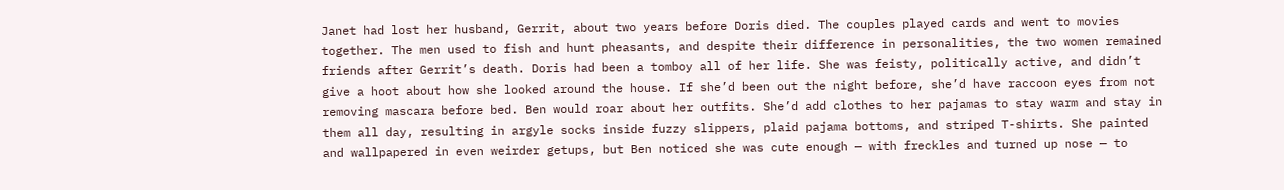Janet had lost her husband, Gerrit, about two years before Doris died. The couples played cards and went to movies together. The men used to fish and hunt pheasants, and despite their difference in personalities, the two women remained friends after Gerrit’s death. Doris had been a tomboy all of her life. She was feisty, politically active, and didn’t give a hoot about how she looked around the house. If she’d been out the night before, she’d have raccoon eyes from not removing mascara before bed. Ben would roar about her outfits. She’d add clothes to her pajamas to stay warm and stay in them all day, resulting in argyle socks inside fuzzy slippers, plaid pajama bottoms, and striped T-shirts. She painted and wallpapered in even weirder getups, but Ben noticed she was cute enough — with freckles and turned up nose — to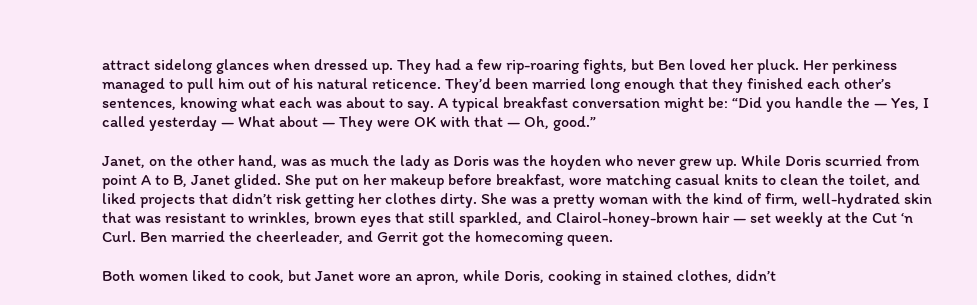attract sidelong glances when dressed up. They had a few rip-roaring fights, but Ben loved her pluck. Her perkiness managed to pull him out of his natural reticence. They’d been married long enough that they finished each other’s sentences, knowing what each was about to say. A typical breakfast conversation might be: “Did you handle the — Yes, I called yesterday — What about — They were OK with that — Oh, good.”

Janet, on the other hand, was as much the lady as Doris was the hoyden who never grew up. While Doris scurried from point A to B, Janet glided. She put on her makeup before breakfast, wore matching casual knits to clean the toilet, and liked projects that didn’t risk getting her clothes dirty. She was a pretty woman with the kind of firm, well-hydrated skin that was resistant to wrinkles, brown eyes that still sparkled, and Clairol-honey-brown hair — set weekly at the Cut ‘n Curl. Ben married the cheerleader, and Gerrit got the homecoming queen.

Both women liked to cook, but Janet wore an apron, while Doris, cooking in stained clothes, didn’t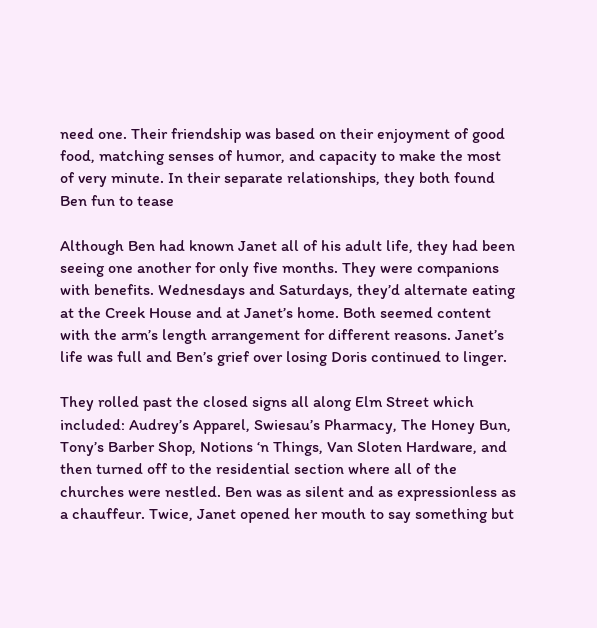need one. Their friendship was based on their enjoyment of good food, matching senses of humor, and capacity to make the most of very minute. In their separate relationships, they both found Ben fun to tease

Although Ben had known Janet all of his adult life, they had been seeing one another for only five months. They were companions with benefits. Wednesdays and Saturdays, they’d alternate eating at the Creek House and at Janet’s home. Both seemed content with the arm’s length arrangement for different reasons. Janet’s life was full and Ben’s grief over losing Doris continued to linger.

They rolled past the closed signs all along Elm Street which included: Audrey’s Apparel, Swiesau’s Pharmacy, The Honey Bun, Tony’s Barber Shop, Notions ‘n Things, Van Sloten Hardware, and then turned off to the residential section where all of the churches were nestled. Ben was as silent and as expressionless as a chauffeur. Twice, Janet opened her mouth to say something but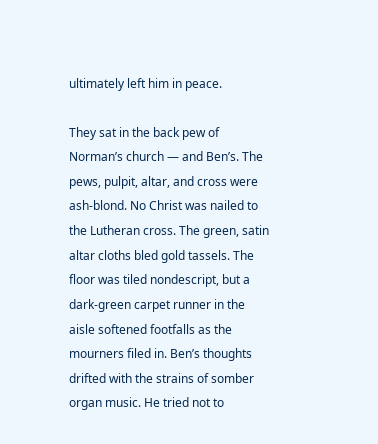ultimately left him in peace.

They sat in the back pew of Norman’s church — and Ben’s. The pews, pulpit, altar, and cross were ash-blond. No Christ was nailed to the Lutheran cross. The green, satin altar cloths bled gold tassels. The floor was tiled nondescript, but a dark-green carpet runner in the aisle softened footfalls as the mourners filed in. Ben’s thoughts drifted with the strains of somber organ music. He tried not to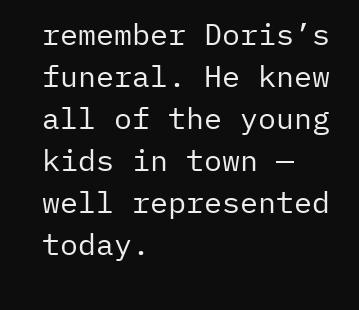remember Doris’s funeral. He knew all of the young kids in town — well represented today.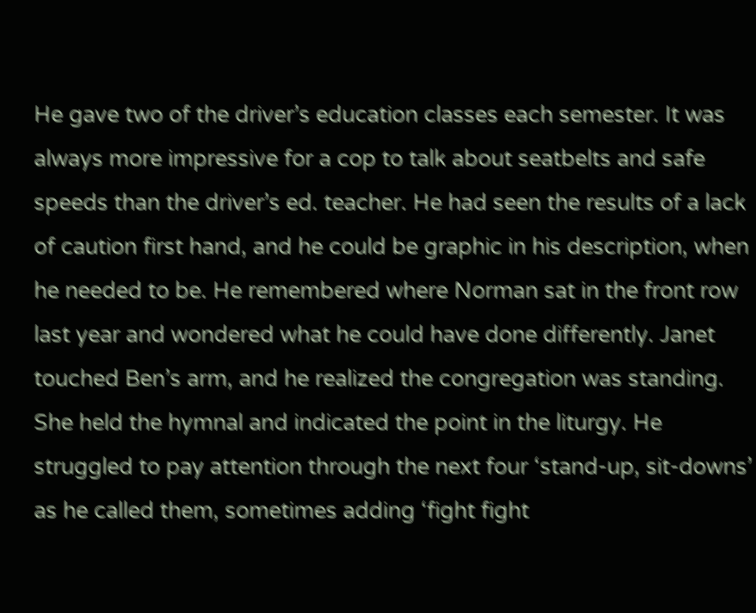He gave two of the driver’s education classes each semester. It was always more impressive for a cop to talk about seatbelts and safe speeds than the driver’s ed. teacher. He had seen the results of a lack of caution first hand, and he could be graphic in his description, when he needed to be. He remembered where Norman sat in the front row last year and wondered what he could have done differently. Janet touched Ben’s arm, and he realized the congregation was standing. She held the hymnal and indicated the point in the liturgy. He struggled to pay attention through the next four ‘stand-up, sit-downs’ as he called them, sometimes adding ‘fight fight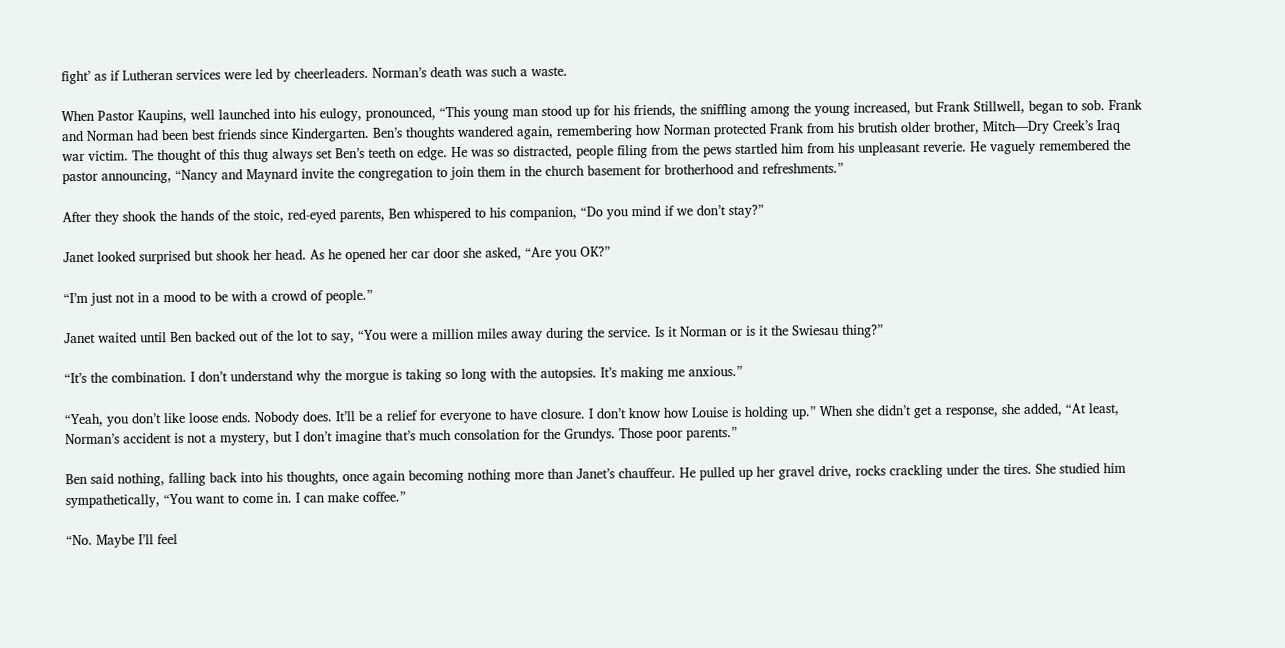fight’ as if Lutheran services were led by cheerleaders. Norman’s death was such a waste.

When Pastor Kaupins, well launched into his eulogy, pronounced, “This young man stood up for his friends, the sniffling among the young increased, but Frank Stillwell, began to sob. Frank and Norman had been best friends since Kindergarten. Ben’s thoughts wandered again, remembering how Norman protected Frank from his brutish older brother, Mitch—Dry Creek’s Iraq war victim. The thought of this thug always set Ben’s teeth on edge. He was so distracted, people filing from the pews startled him from his unpleasant reverie. He vaguely remembered the pastor announcing, “Nancy and Maynard invite the congregation to join them in the church basement for brotherhood and refreshments.”

After they shook the hands of the stoic, red-eyed parents, Ben whispered to his companion, “Do you mind if we don’t stay?”

Janet looked surprised but shook her head. As he opened her car door she asked, “Are you OK?”

“I’m just not in a mood to be with a crowd of people.”

Janet waited until Ben backed out of the lot to say, “You were a million miles away during the service. Is it Norman or is it the Swiesau thing?”

“It’s the combination. I don’t understand why the morgue is taking so long with the autopsies. It’s making me anxious.”

“Yeah, you don’t like loose ends. Nobody does. It’ll be a relief for everyone to have closure. I don’t know how Louise is holding up.” When she didn’t get a response, she added, “At least, Norman’s accident is not a mystery, but I don’t imagine that’s much consolation for the Grundys. Those poor parents.”

Ben said nothing, falling back into his thoughts, once again becoming nothing more than Janet’s chauffeur. He pulled up her gravel drive, rocks crackling under the tires. She studied him sympathetically, “You want to come in. I can make coffee.”

“No. Maybe I’ll feel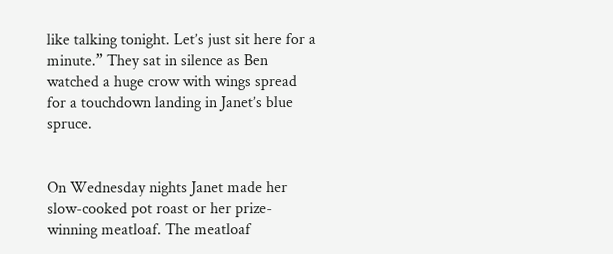like talking tonight. Let’s just sit here for a minute.” They sat in silence as Ben watched a huge crow with wings spread for a touchdown landing in Janet’s blue spruce.


On Wednesday nights Janet made her slow-cooked pot roast or her prize-winning meatloaf. The meatloaf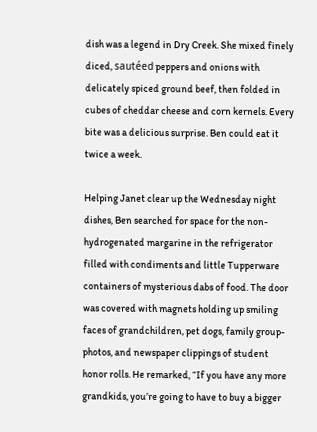dish was a legend in Dry Creek. She mixed finely diced, sautéed peppers and onions with delicately spiced ground beef, then folded in cubes of cheddar cheese and corn kernels. Every bite was a delicious surprise. Ben could eat it twice a week.

Helping Janet clear up the Wednesday night dishes, Ben searched for space for the non-hydrogenated margarine in the refrigerator filled with condiments and little Tupperware containers of mysterious dabs of food. The door was covered with magnets holding up smiling faces of grandchildren, pet dogs, family group-photos, and newspaper clippings of student honor rolls. He remarked, “If you have any more grandkids, you’re going to have to buy a bigger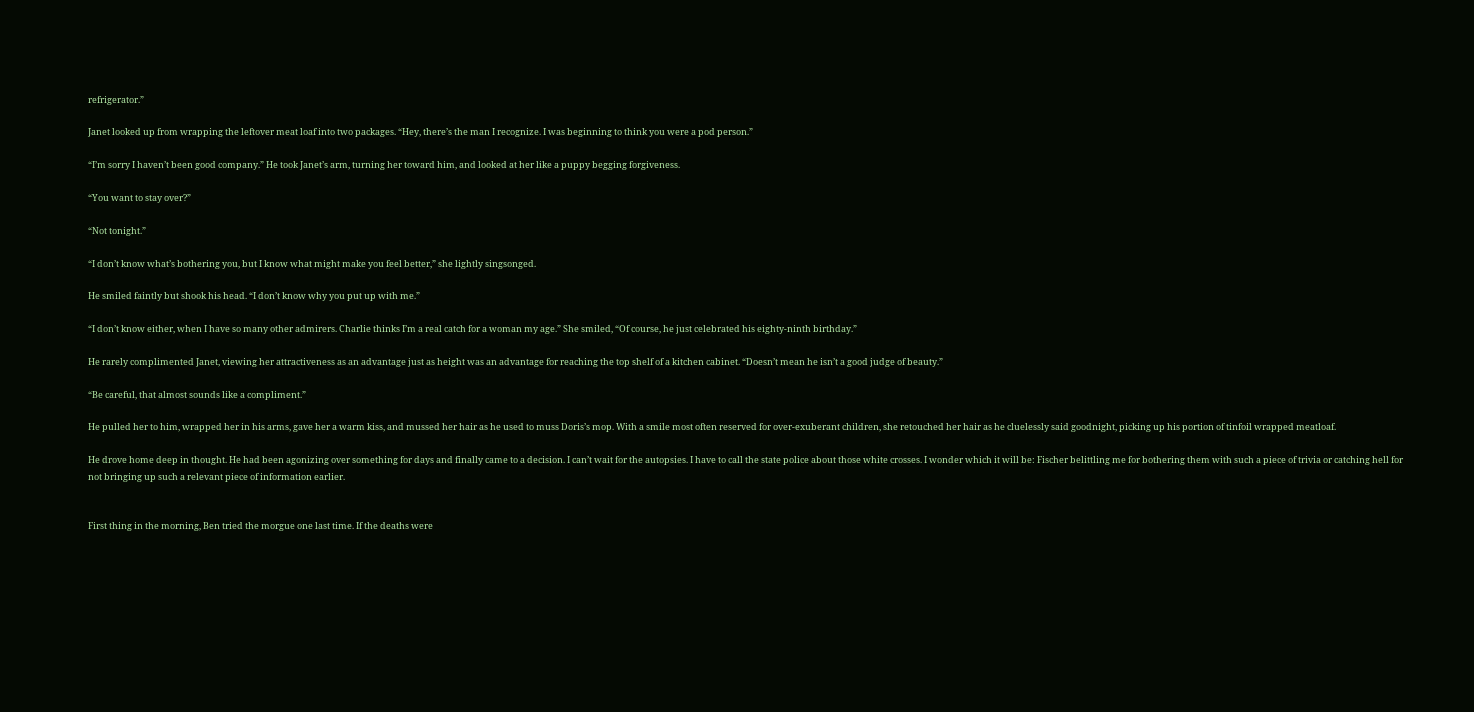refrigerator.”

Janet looked up from wrapping the leftover meat loaf into two packages. “Hey, there’s the man I recognize. I was beginning to think you were a pod person.”

“I’m sorry I haven’t been good company.” He took Janet’s arm, turning her toward him, and looked at her like a puppy begging forgiveness.

“You want to stay over?”

“Not tonight.”

“I don’t know what’s bothering you, but I know what might make you feel better,” she lightly singsonged.

He smiled faintly but shook his head. “I don’t know why you put up with me.”

“I don’t know either, when I have so many other admirers. Charlie thinks I’m a real catch for a woman my age.” She smiled, “Of course, he just celebrated his eighty-ninth birthday.”

He rarely complimented Janet, viewing her attractiveness as an advantage just as height was an advantage for reaching the top shelf of a kitchen cabinet. “Doesn’t mean he isn’t a good judge of beauty.”

“Be careful, that almost sounds like a compliment.”

He pulled her to him, wrapped her in his arms, gave her a warm kiss, and mussed her hair as he used to muss Doris’s mop. With a smile most often reserved for over-exuberant children, she retouched her hair as he cluelessly said goodnight, picking up his portion of tinfoil wrapped meatloaf.

He drove home deep in thought. He had been agonizing over something for days and finally came to a decision. I can’t wait for the autopsies. I have to call the state police about those white crosses. I wonder which it will be: Fischer belittling me for bothering them with such a piece of trivia or catching hell for not bringing up such a relevant piece of information earlier.


First thing in the morning, Ben tried the morgue one last time. If the deaths were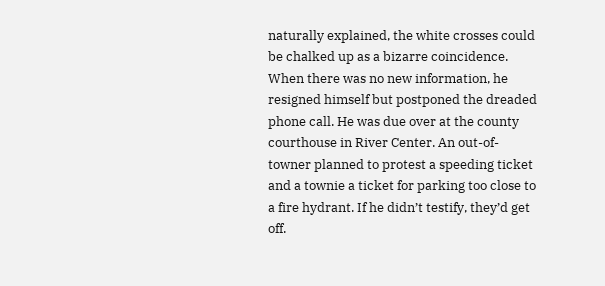naturally explained, the white crosses could be chalked up as a bizarre coincidence. When there was no new information, he resigned himself but postponed the dreaded phone call. He was due over at the county courthouse in River Center. An out-of-towner planned to protest a speeding ticket and a townie a ticket for parking too close to a fire hydrant. If he didn’t testify, they’d get off.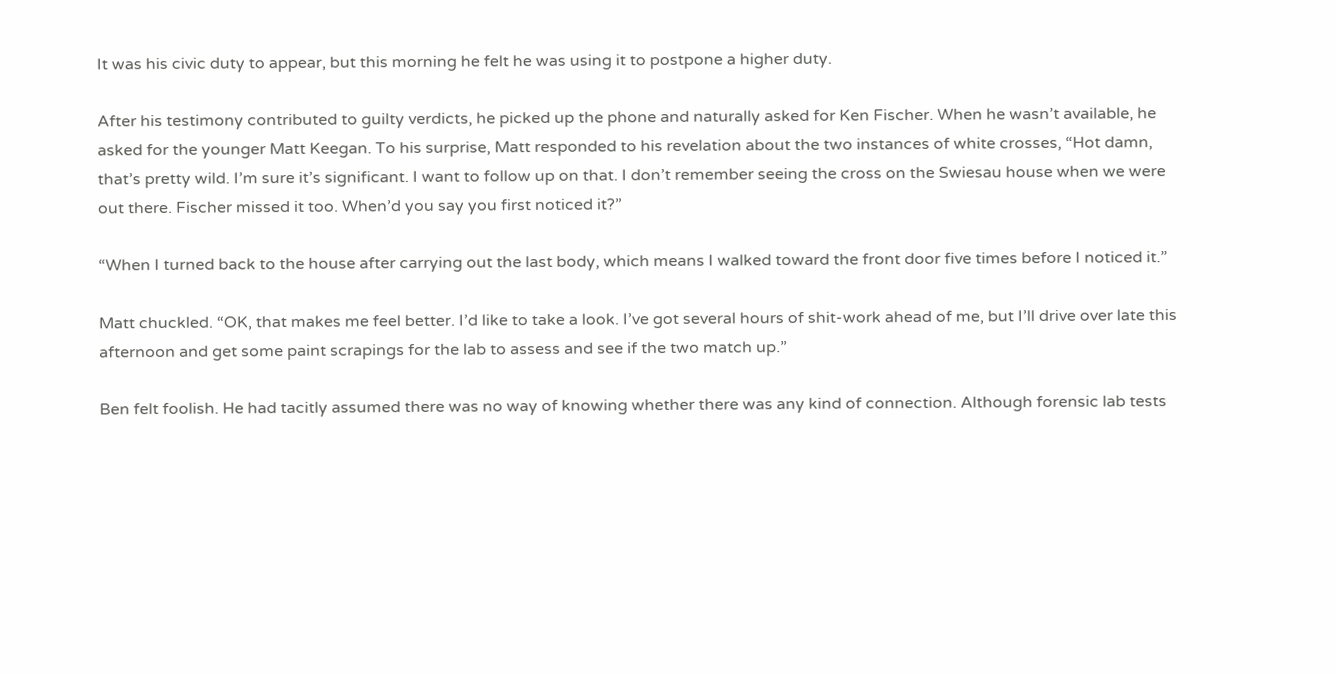It was his civic duty to appear, but this morning he felt he was using it to postpone a higher duty.

After his testimony contributed to guilty verdicts, he picked up the phone and naturally asked for Ken Fischer. When he wasn’t available, he asked for the younger Matt Keegan. To his surprise, Matt responded to his revelation about the two instances of white crosses, “Hot damn, that’s pretty wild. I’m sure it’s significant. I want to follow up on that. I don’t remember seeing the cross on the Swiesau house when we were out there. Fischer missed it too. When’d you say you first noticed it?”

“When I turned back to the house after carrying out the last body, which means I walked toward the front door five times before I noticed it.”

Matt chuckled. “OK, that makes me feel better. I’d like to take a look. I’ve got several hours of shit-work ahead of me, but I’ll drive over late this afternoon and get some paint scrapings for the lab to assess and see if the two match up.”

Ben felt foolish. He had tacitly assumed there was no way of knowing whether there was any kind of connection. Although forensic lab tests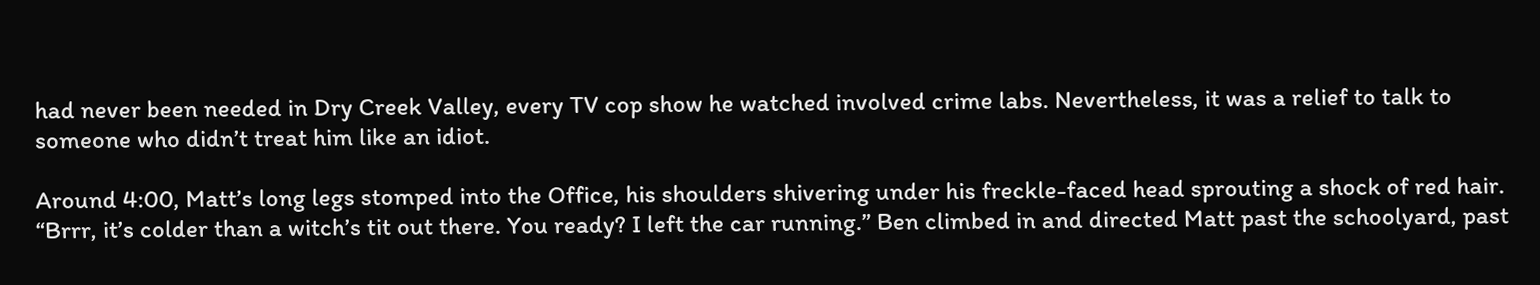had never been needed in Dry Creek Valley, every TV cop show he watched involved crime labs. Nevertheless, it was a relief to talk to someone who didn’t treat him like an idiot.

Around 4:00, Matt’s long legs stomped into the Office, his shoulders shivering under his freckle-faced head sprouting a shock of red hair. “Brrr, it’s colder than a witch’s tit out there. You ready? I left the car running.” Ben climbed in and directed Matt past the schoolyard, past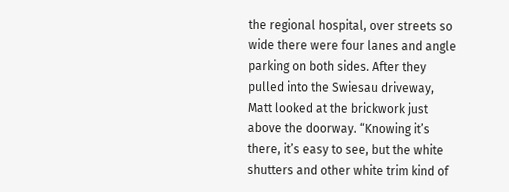the regional hospital, over streets so wide there were four lanes and angle parking on both sides. After they pulled into the Swiesau driveway, Matt looked at the brickwork just above the doorway. “Knowing it’s there, it’s easy to see, but the white shutters and other white trim kind of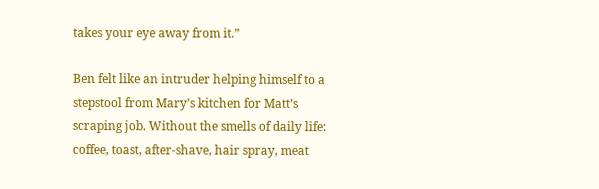takes your eye away from it.”

Ben felt like an intruder helping himself to a stepstool from Mary’s kitchen for Matt’s scraping job. Without the smells of daily life: coffee, toast, after-shave, hair spray, meat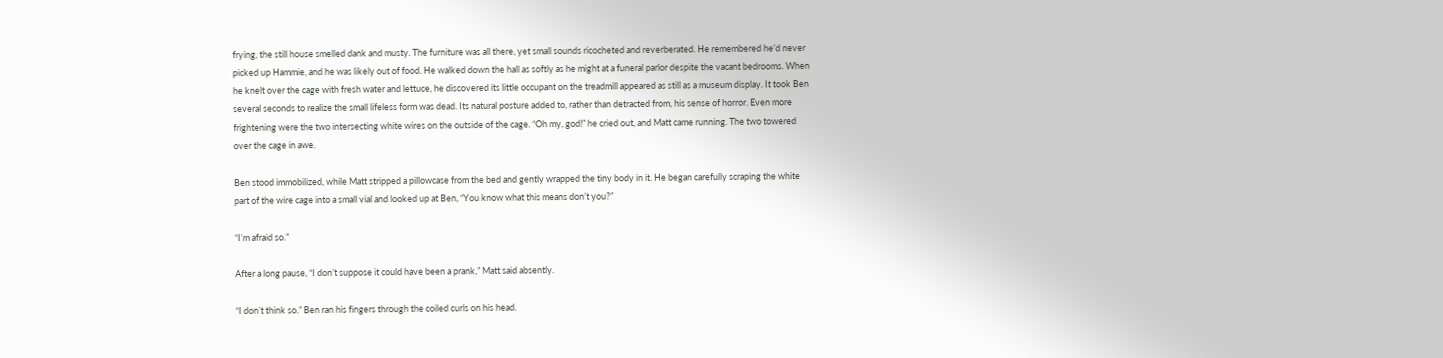frying, the still house smelled dank and musty. The furniture was all there, yet small sounds ricocheted and reverberated. He remembered he’d never picked up Hammie, and he was likely out of food. He walked down the hall as softly as he might at a funeral parlor despite the vacant bedrooms. When he knelt over the cage with fresh water and lettuce, he discovered its little occupant on the treadmill appeared as still as a museum display. It took Ben several seconds to realize the small lifeless form was dead. Its natural posture added to, rather than detracted from, his sense of horror. Even more frightening were the two intersecting white wires on the outside of the cage. “Oh my, god!” he cried out, and Matt came running. The two towered over the cage in awe.

Ben stood immobilized, while Matt stripped a pillowcase from the bed and gently wrapped the tiny body in it. He began carefully scraping the white part of the wire cage into a small vial and looked up at Ben, “You know what this means don’t you?”

“I’m afraid so.”

After a long pause, “I don’t suppose it could have been a prank,” Matt said absently.

“I don’t think so.” Ben ran his fingers through the coiled curls on his head.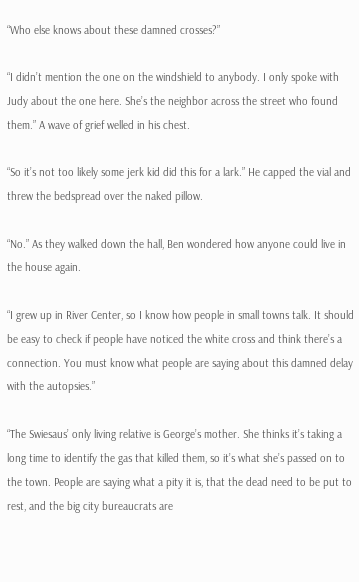“Who else knows about these damned crosses?”

“I didn’t mention the one on the windshield to anybody. I only spoke with Judy about the one here. She’s the neighbor across the street who found them.” A wave of grief welled in his chest.

“So it’s not too likely some jerk kid did this for a lark.” He capped the vial and threw the bedspread over the naked pillow.

“No.” As they walked down the hall, Ben wondered how anyone could live in the house again.

“I grew up in River Center, so I know how people in small towns talk. It should be easy to check if people have noticed the white cross and think there’s a connection. You must know what people are saying about this damned delay with the autopsies.”

“The Swiesaus’ only living relative is George’s mother. She thinks it’s taking a long time to identify the gas that killed them, so it’s what she’s passed on to the town. People are saying what a pity it is, that the dead need to be put to rest, and the big city bureaucrats are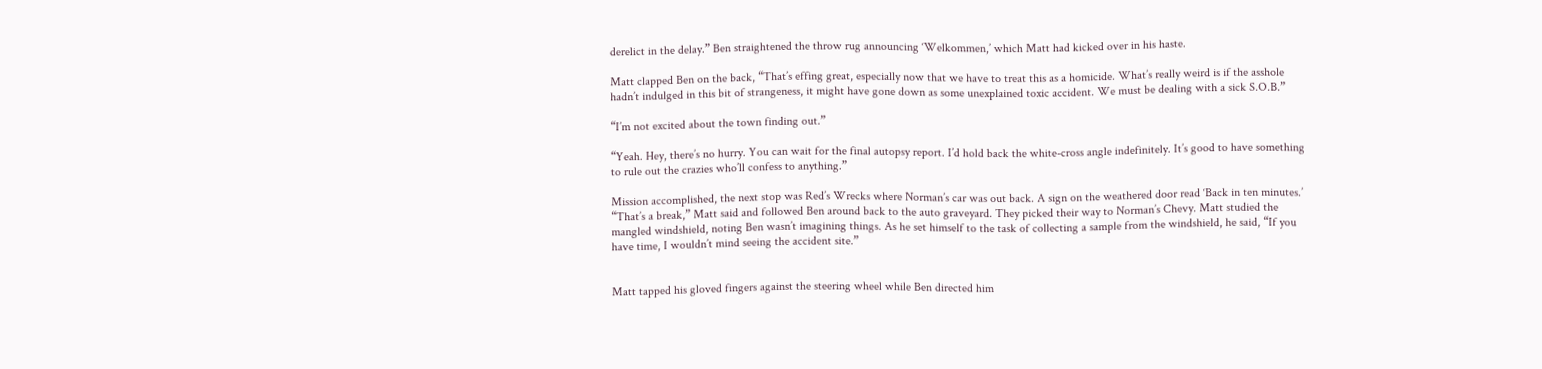derelict in the delay.” Ben straightened the throw rug announcing ‘Welkommen,’ which Matt had kicked over in his haste.

Matt clapped Ben on the back, “That’s effing great, especially now that we have to treat this as a homicide. What’s really weird is if the asshole hadn’t indulged in this bit of strangeness, it might have gone down as some unexplained toxic accident. We must be dealing with a sick S.O.B.”

“I’m not excited about the town finding out.”

“Yeah. Hey, there’s no hurry. You can wait for the final autopsy report. I’d hold back the white-cross angle indefinitely. It’s good to have something to rule out the crazies who’ll confess to anything.”

Mission accomplished, the next stop was Red’s Wrecks where Norman’s car was out back. A sign on the weathered door read ‘Back in ten minutes.’ “That’s a break,” Matt said and followed Ben around back to the auto graveyard. They picked their way to Norman’s Chevy. Matt studied the mangled windshield, noting Ben wasn’t imagining things. As he set himself to the task of collecting a sample from the windshield, he said, “If you have time, I wouldn’t mind seeing the accident site.”


Matt tapped his gloved fingers against the steering wheel while Ben directed him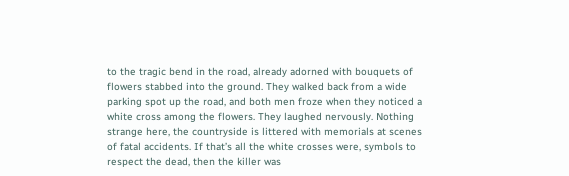to the tragic bend in the road, already adorned with bouquets of flowers stabbed into the ground. They walked back from a wide parking spot up the road, and both men froze when they noticed a white cross among the flowers. They laughed nervously. Nothing strange here, the countryside is littered with memorials at scenes of fatal accidents. If that’s all the white crosses were, symbols to respect the dead, then the killer was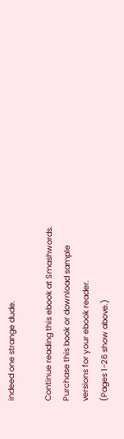indeed one strange dude.

Continue reading this ebook at Smashwords.
Purchase this book or download sample versions for your ebook reader.
(Pages 1-26 show above.)